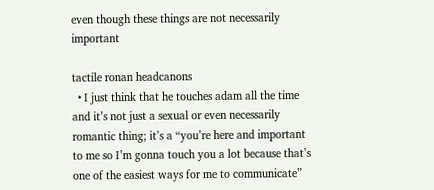even though these things are not necessarily important

tactile ronan headcanons
  • I just think that he touches adam all the time and it’s not just a sexual or even necessarily romantic thing; it’s a “you’re here and important to me so I’m gonna touch you a lot because that’s one of the easiest ways for me to communicate”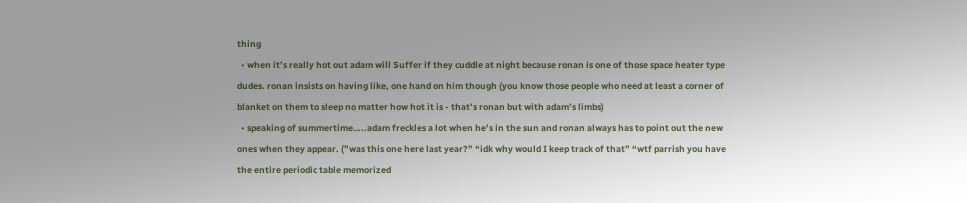thing
  • when it’s really hot out adam will Suffer if they cuddle at night because ronan is one of those space heater type dudes. ronan insists on having like, one hand on him though (you know those people who need at least a corner of blanket on them to sleep no matter how hot it is - that’s ronan but with adam’s limbs)
  • speaking of summertime…..adam freckles a lot when he’s in the sun and ronan always has to point out the new ones when they appear. (”was this one here last year?” “idk why would I keep track of that” “wtf parrish you have the entire periodic table memorized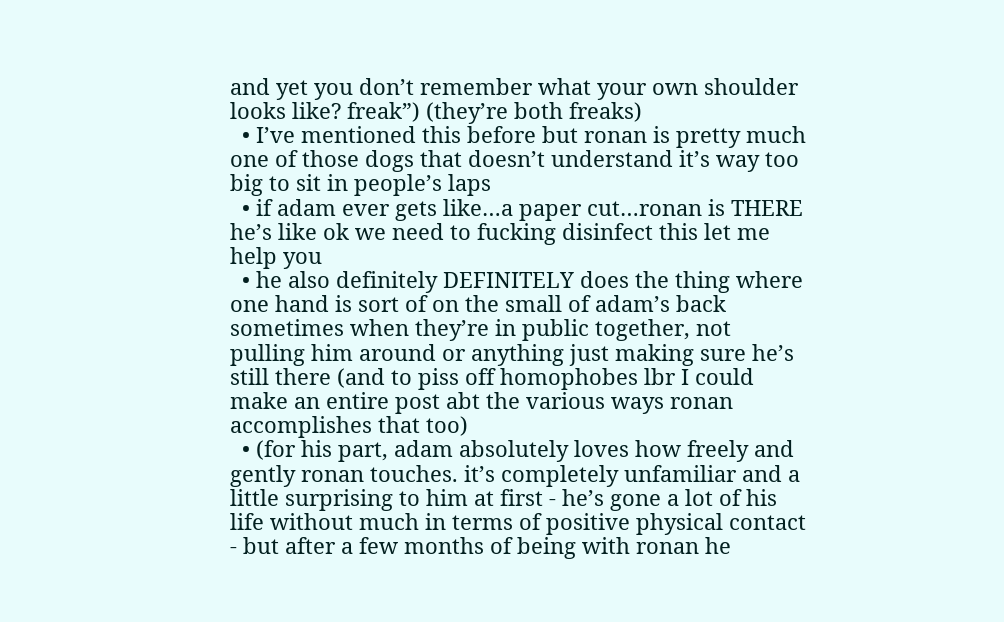and yet you don’t remember what your own shoulder looks like? freak”) (they’re both freaks)
  • I’ve mentioned this before but ronan is pretty much one of those dogs that doesn’t understand it’s way too big to sit in people’s laps
  • if adam ever gets like…a paper cut…ronan is THERE he’s like ok we need to fucking disinfect this let me help you
  • he also definitely DEFINITELY does the thing where one hand is sort of on the small of adam’s back sometimes when they’re in public together, not pulling him around or anything just making sure he’s still there (and to piss off homophobes lbr I could make an entire post abt the various ways ronan accomplishes that too)
  • (for his part, adam absolutely loves how freely and gently ronan touches. it’s completely unfamiliar and a little surprising to him at first - he’s gone a lot of his life without much in terms of positive physical contact - but after a few months of being with ronan he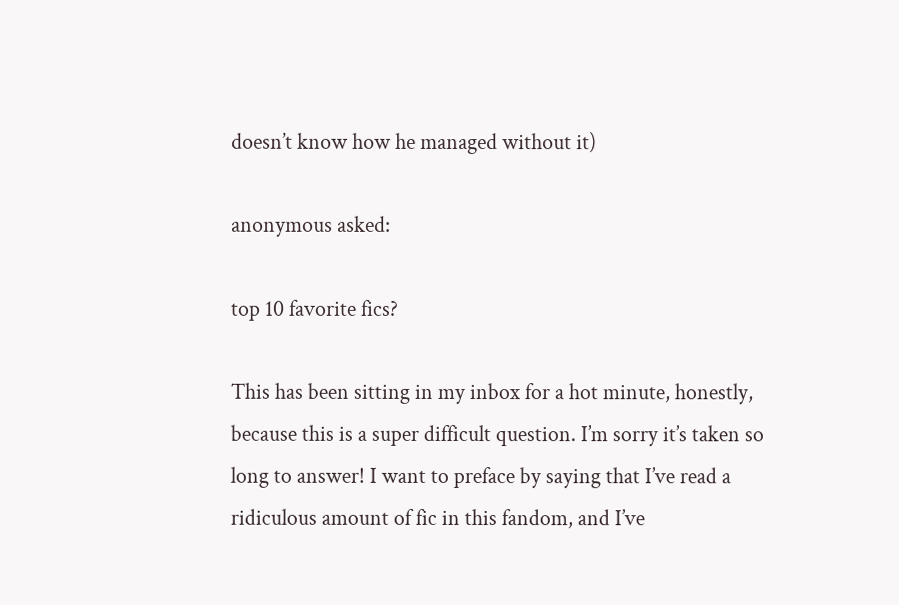doesn’t know how he managed without it)

anonymous asked:

top 10 favorite fics?

This has been sitting in my inbox for a hot minute, honestly, because this is a super difficult question. I’m sorry it’s taken so long to answer! I want to preface by saying that I’ve read a ridiculous amount of fic in this fandom, and I’ve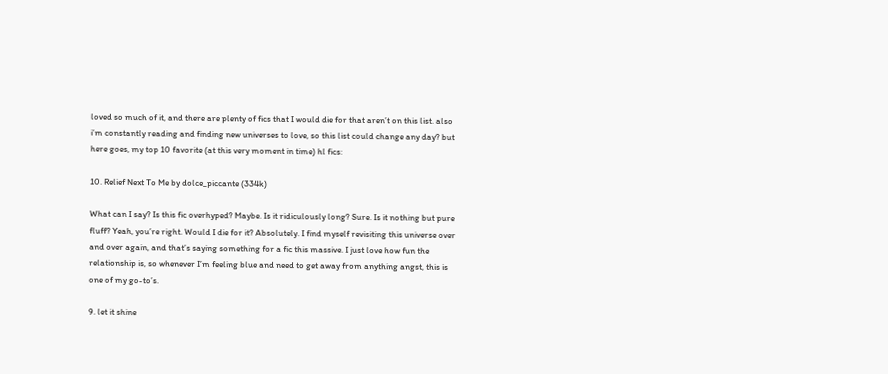loved so much of it, and there are plenty of fics that I would die for that aren’t on this list. also i’m constantly reading and finding new universes to love, so this list could change any day? but here goes, my top 10 favorite (at this very moment in time) hl fics:

10. Relief Next To Me by dolce_piccante (334k)

What can I say? Is this fic overhyped? Maybe. Is it ridiculously long? Sure. Is it nothing but pure fluff? Yeah, you’re right. Would I die for it? Absolutely. I find myself revisiting this universe over and over again, and that’s saying something for a fic this massive. I just love how fun the relationship is, so whenever I’m feeling blue and need to get away from anything angst, this is one of my go-to’s.

9. let it shine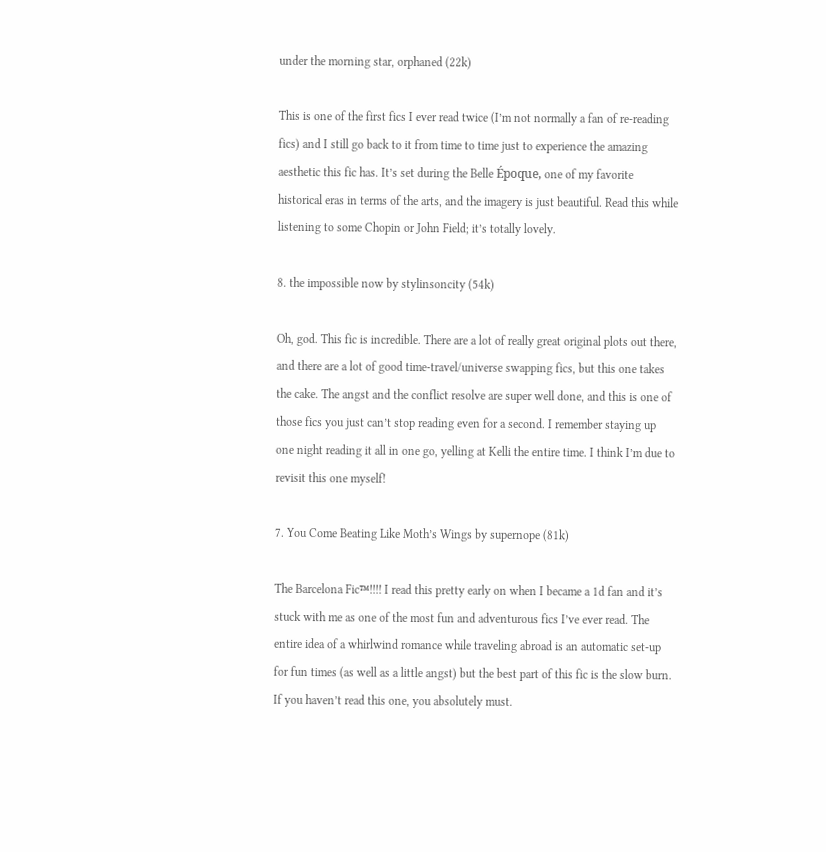under the morning star, orphaned (22k)

This is one of the first fics I ever read twice (I’m not normally a fan of re-reading fics) and I still go back to it from time to time just to experience the amazing aesthetic this fic has. It’s set during the Belle Époque, one of my favorite historical eras in terms of the arts, and the imagery is just beautiful. Read this while listening to some Chopin or John Field; it’s totally lovely.

8. the impossible now by stylinsoncity (54k)

Oh, god. This fic is incredible. There are a lot of really great original plots out there, and there are a lot of good time-travel/universe swapping fics, but this one takes the cake. The angst and the conflict resolve are super well done, and this is one of those fics you just can’t stop reading even for a second. I remember staying up one night reading it all in one go, yelling at Kelli the entire time. I think I’m due to revisit this one myself!

7. You Come Beating Like Moth’s Wings by supernope (81k)

The Barcelona Fic™!!!! I read this pretty early on when I became a 1d fan and it’s stuck with me as one of the most fun and adventurous fics I’ve ever read. The entire idea of a whirlwind romance while traveling abroad is an automatic set-up for fun times (as well as a little angst) but the best part of this fic is the slow burn. If you haven’t read this one, you absolutely must.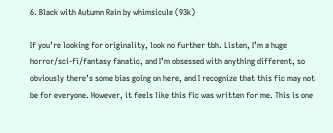6. Black with Autumn Rain by whimsicule (93k)

If you’re looking for originality, look no further tbh. Listen, I’m a huge horror/sci-fi/fantasy fanatic, and I’m obsessed with anything different, so obviously there’s some bias going on here, and I recognize that this fic may not be for everyone. However, it feels like this fic was written for me. This is one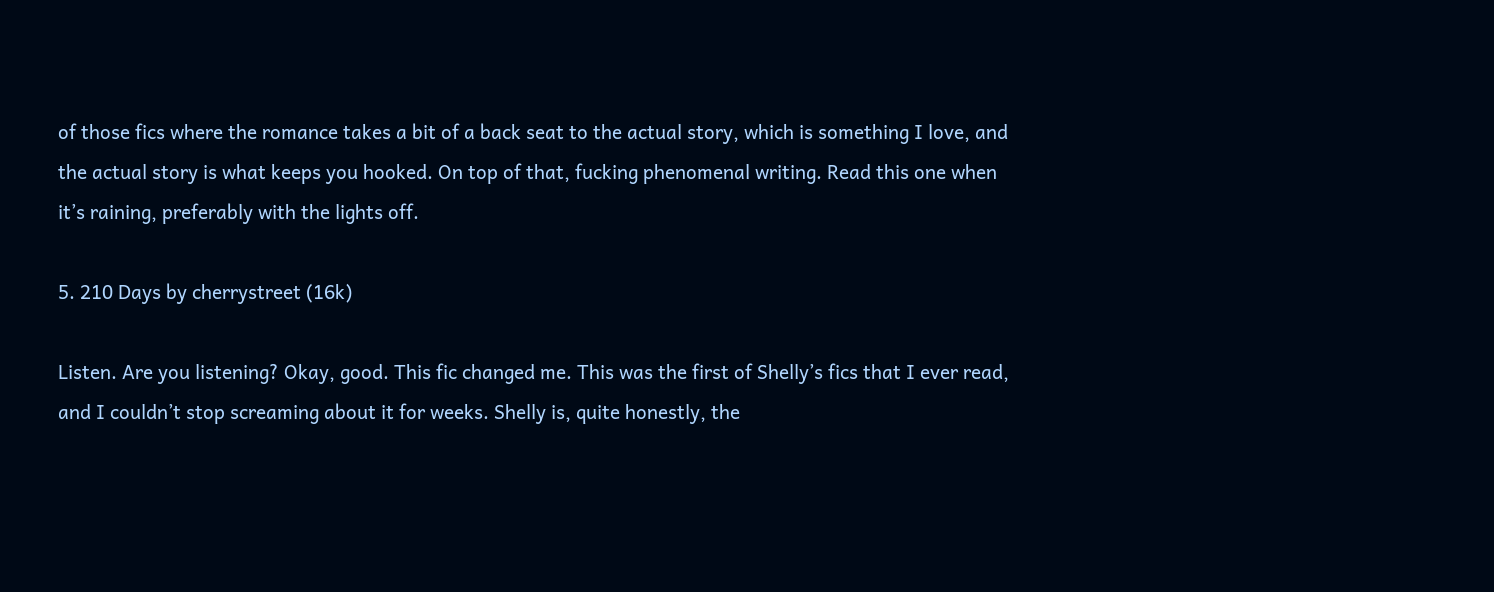of those fics where the romance takes a bit of a back seat to the actual story, which is something I love, and the actual story is what keeps you hooked. On top of that, fucking phenomenal writing. Read this one when it’s raining, preferably with the lights off.

5. 210 Days by cherrystreet (16k)

Listen. Are you listening? Okay, good. This fic changed me. This was the first of Shelly’s fics that I ever read, and I couldn’t stop screaming about it for weeks. Shelly is, quite honestly, the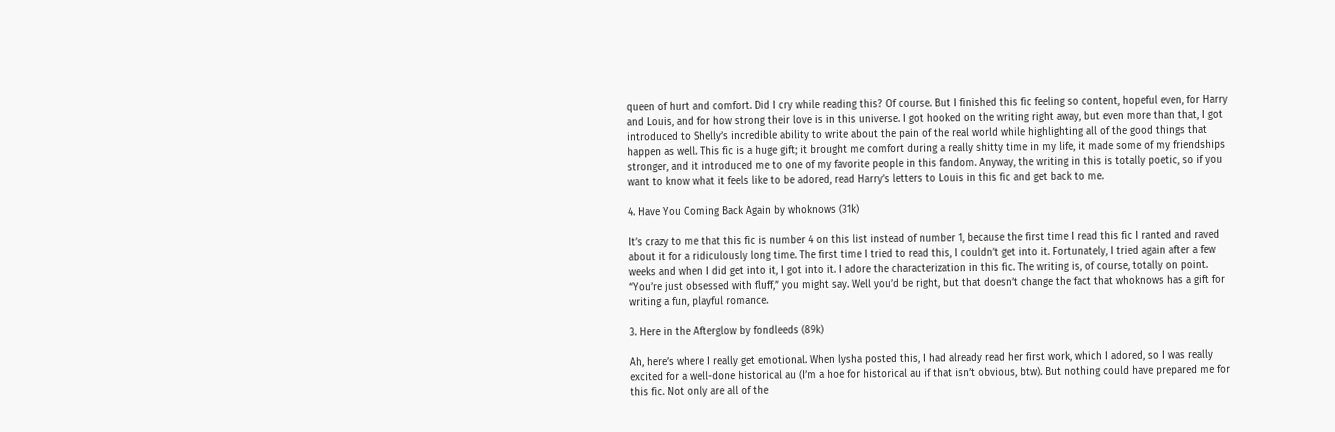queen of hurt and comfort. Did I cry while reading this? Of course. But I finished this fic feeling so content, hopeful even, for Harry and Louis, and for how strong their love is in this universe. I got hooked on the writing right away, but even more than that, I got introduced to Shelly’s incredible ability to write about the pain of the real world while highlighting all of the good things that happen as well. This fic is a huge gift; it brought me comfort during a really shitty time in my life, it made some of my friendships stronger, and it introduced me to one of my favorite people in this fandom. Anyway, the writing in this is totally poetic, so if you want to know what it feels like to be adored, read Harry’s letters to Louis in this fic and get back to me.

4. Have You Coming Back Again by whoknows (31k)

It’s crazy to me that this fic is number 4 on this list instead of number 1, because the first time I read this fic I ranted and raved about it for a ridiculously long time. The first time I tried to read this, I couldn’t get into it. Fortunately, I tried again after a few weeks and when I did get into it, I got into it. I adore the characterization in this fic. The writing is, of course, totally on point. “You’re just obsessed with fluff,” you might say. Well you’d be right, but that doesn’t change the fact that whoknows has a gift for writing a fun, playful romance.

3. Here in the Afterglow by fondleeds (89k)

Ah, here’s where I really get emotional. When lysha posted this, I had already read her first work, which I adored, so I was really excited for a well-done historical au (I’m a hoe for historical au if that isn’t obvious, btw). But nothing could have prepared me for this fic. Not only are all of the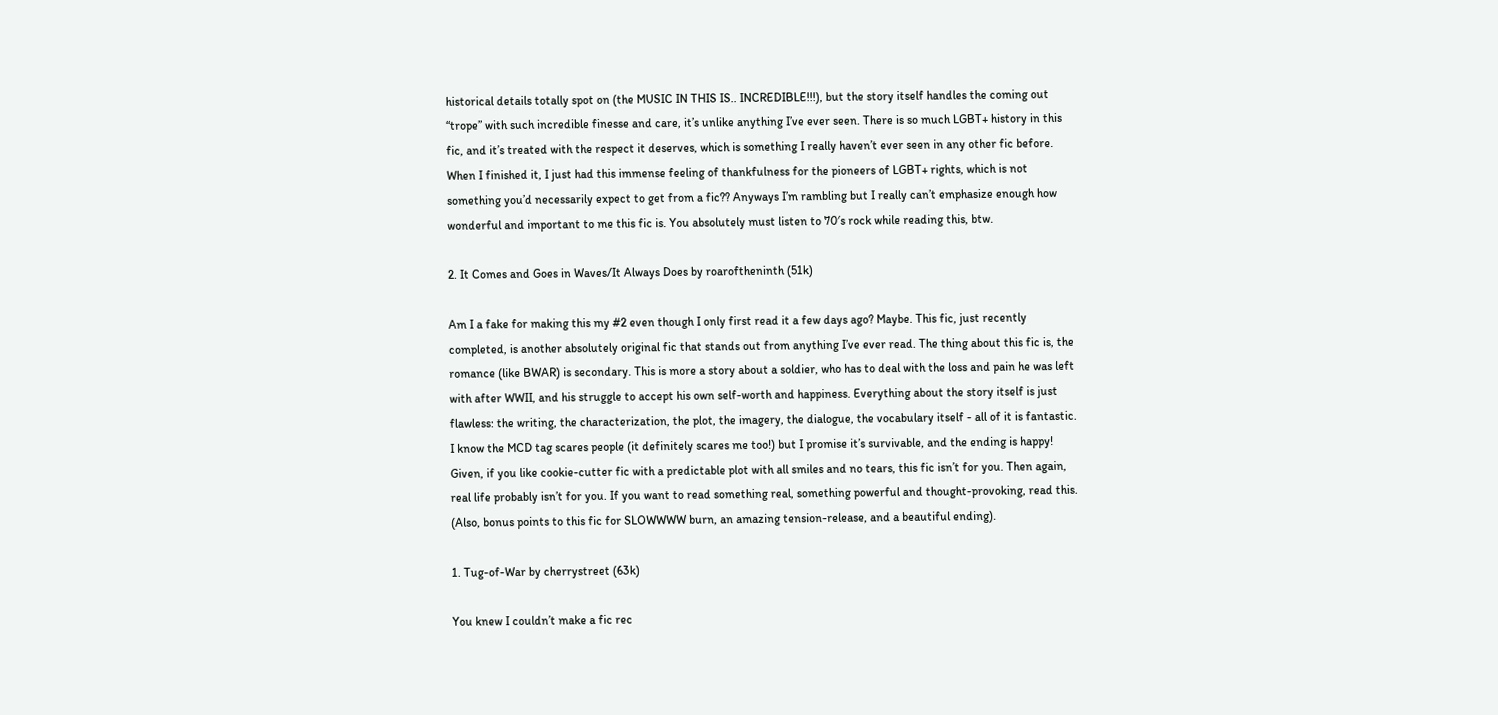historical details totally spot on (the MUSIC IN THIS IS.. INCREDIBLE!!!), but the story itself handles the coming out “trope” with such incredible finesse and care, it’s unlike anything I’ve ever seen. There is so much LGBT+ history in this fic, and it’s treated with the respect it deserves, which is something I really haven’t ever seen in any other fic before. When I finished it, I just had this immense feeling of thankfulness for the pioneers of LGBT+ rights, which is not something you’d necessarily expect to get from a fic?? Anyways I’m rambling but I really can’t emphasize enough how wonderful and important to me this fic is. You absolutely must listen to 70′s rock while reading this, btw.

2. It Comes and Goes in Waves/It Always Does by roaroftheninth (51k)

Am I a fake for making this my #2 even though I only first read it a few days ago? Maybe. This fic, just recently completed, is another absolutely original fic that stands out from anything I’ve ever read. The thing about this fic is, the romance (like BWAR) is secondary. This is more a story about a soldier, who has to deal with the loss and pain he was left with after WWII, and his struggle to accept his own self-worth and happiness. Everything about the story itself is just flawless: the writing, the characterization, the plot, the imagery, the dialogue, the vocabulary itself - all of it is fantastic. I know the MCD tag scares people (it definitely scares me too!) but I promise it’s survivable, and the ending is happy! Given, if you like cookie-cutter fic with a predictable plot with all smiles and no tears, this fic isn’t for you. Then again, real life probably isn’t for you. If you want to read something real, something powerful and thought-provoking, read this. (Also, bonus points to this fic for SLOWWWW burn, an amazing tension-release, and a beautiful ending).

1. Tug-of-War by cherrystreet (63k)

You knew I couldn’t make a fic rec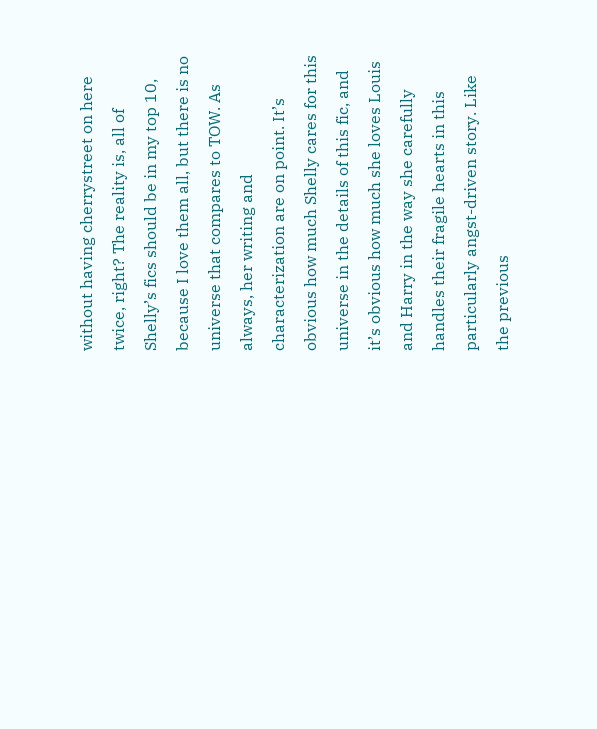without having cherrystreet on here twice, right? The reality is, all of Shelly’s fics should be in my top 10, because I love them all, but there is no universe that compares to TOW. As always, her writing and characterization are on point. It’s obvious how much Shelly cares for this universe in the details of this fic, and it’s obvious how much she loves Louis and Harry in the way she carefully handles their fragile hearts in this particularly angst-driven story. Like the previous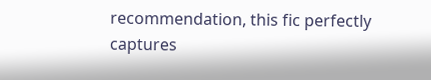recommendation, this fic perfectly captures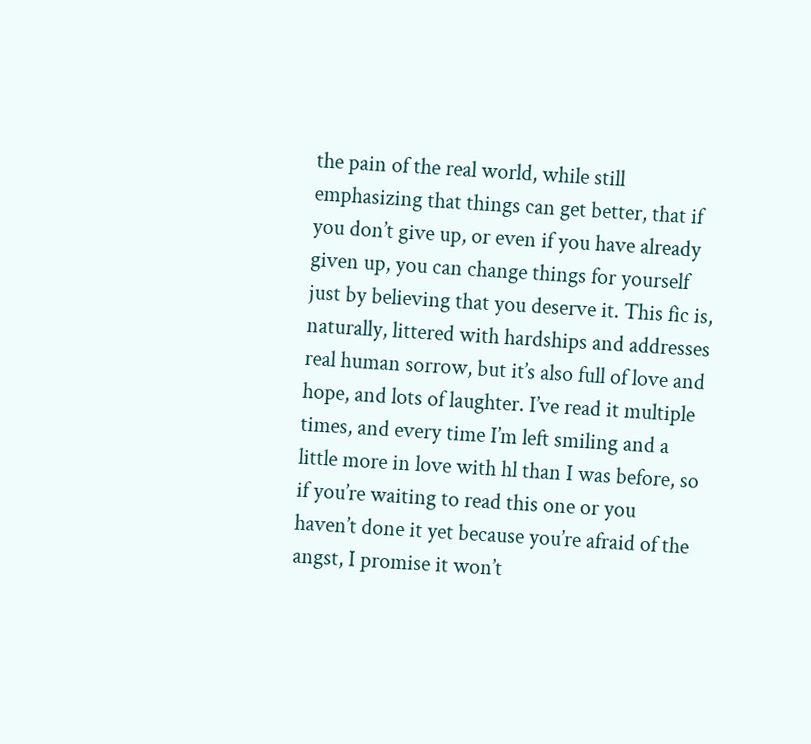the pain of the real world, while still emphasizing that things can get better, that if you don’t give up, or even if you have already given up, you can change things for yourself just by believing that you deserve it. This fic is, naturally, littered with hardships and addresses real human sorrow, but it’s also full of love and hope, and lots of laughter. I’ve read it multiple times, and every time I’m left smiling and a little more in love with hl than I was before, so if you’re waiting to read this one or you haven’t done it yet because you’re afraid of the angst, I promise it won’t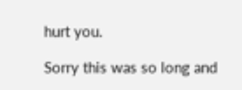hurt you.

Sorry this was so long and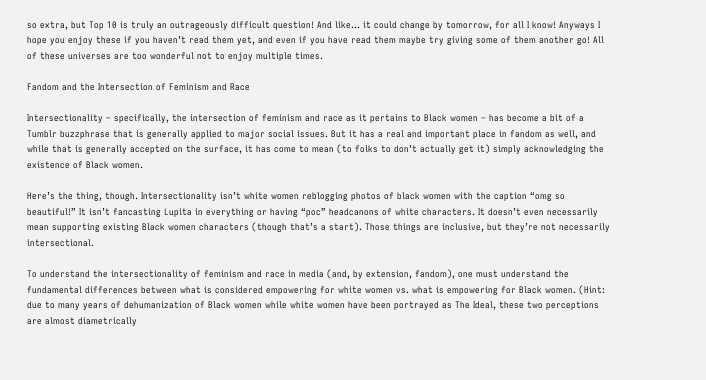so extra, but Top 10 is truly an outrageously difficult question! And like… it could change by tomorrow, for all I know! Anyways I hope you enjoy these if you haven’t read them yet, and even if you have read them maybe try giving some of them another go! All of these universes are too wonderful not to enjoy multiple times.

Fandom and the Intersection of Feminism and Race

Intersectionality – specifically, the intersection of feminism and race as it pertains to Black women – has become a bit of a Tumblr buzzphrase that is generally applied to major social issues. But it has a real and important place in fandom as well, and while that is generally accepted on the surface, it has come to mean (to folks to don’t actually get it) simply acknowledging the existence of Black women.

Here’s the thing, though. Intersectionality isn’t white women reblogging photos of black women with the caption “omg so beautiful!” It isn’t fancasting Lupita in everything or having “poc” headcanons of white characters. It doesn’t even necessarily mean supporting existing Black women characters (though that’s a start). Those things are inclusive, but they’re not necessarily intersectional.

To understand the intersectionality of feminism and race in media (and, by extension, fandom), one must understand the fundamental differences between what is considered empowering for white women vs. what is empowering for Black women. (Hint: due to many years of dehumanization of Black women while white women have been portrayed as The Ideal, these two perceptions are almost diametrically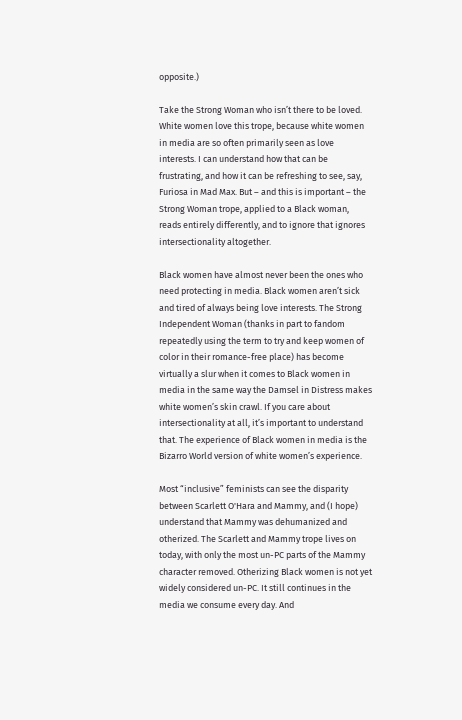opposite.)

Take the Strong Woman who isn’t there to be loved. White women love this trope, because white women in media are so often primarily seen as love interests. I can understand how that can be frustrating, and how it can be refreshing to see, say, Furiosa in Mad Max. But – and this is important – the Strong Woman trope, applied to a Black woman, reads entirely differently, and to ignore that ignores intersectionality altogether.

Black women have almost never been the ones who need protecting in media. Black women aren’t sick and tired of always being love interests. The Strong Independent Woman (thanks in part to fandom repeatedly using the term to try and keep women of color in their romance-free place) has become virtually a slur when it comes to Black women in media in the same way the Damsel in Distress makes white women’s skin crawl. If you care about intersectionality at all, it’s important to understand that. The experience of Black women in media is the Bizarro World version of white women’s experience.

Most “inclusive” feminists can see the disparity between Scarlett O'Hara and Mammy, and (I hope) understand that Mammy was dehumanized and otherized. The Scarlett and Mammy trope lives on today, with only the most un-PC parts of the Mammy character removed. Otherizing Black women is not yet widely considered un-PC. It still continues in the media we consume every day. And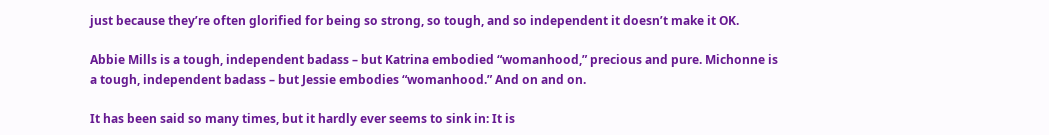just because they’re often glorified for being so strong, so tough, and so independent it doesn’t make it OK.

Abbie Mills is a tough, independent badass – but Katrina embodied “womanhood,” precious and pure. Michonne is a tough, independent badass – but Jessie embodies “womanhood.” And on and on.

It has been said so many times, but it hardly ever seems to sink in: It is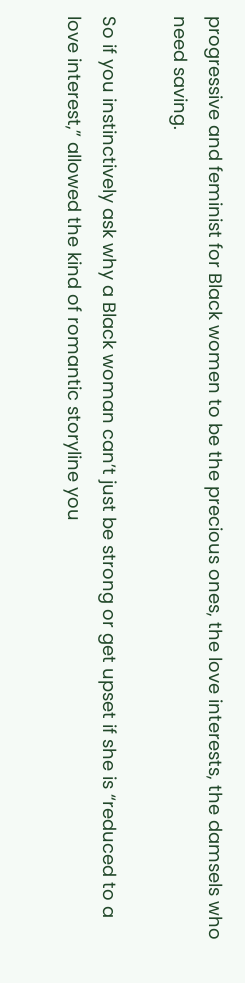progressive and feminist for Black women to be the precious ones, the love interests, the damsels who need saving.

So if you instinctively ask why a Black woman can’t just be strong or get upset if she is “reduced to a love interest,” allowed the kind of romantic storyline you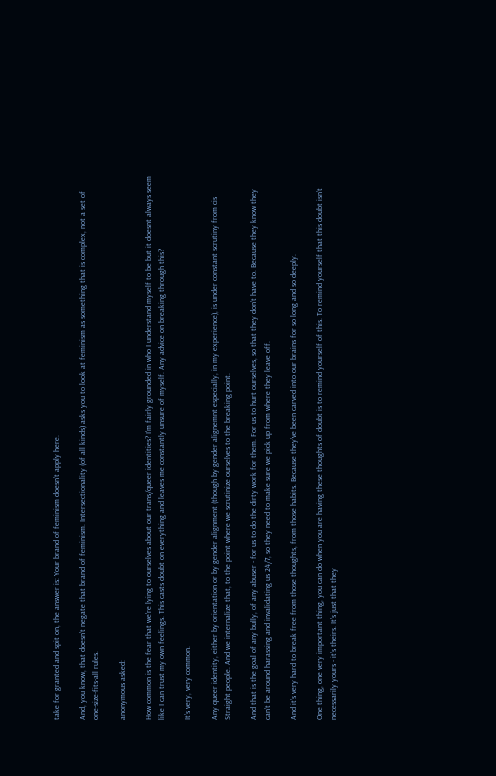take for granted and spit on, the answer is: Your brand of feminism doesn’t apply here.

And, you know, that doesn’t negate that brand of feminism. Intersectionality (of all kinds) asks you to look at feminism as something that is complex, not a set of one-size-fits-all rules.

anonymous asked:

How common is the fear that we're lying to ourselves about our trans/queer identities? I'm fairly grounded in who I understand myself to be but it doesnt always seem like I can trust my own feelings. This casts doubt on everything and leaves me constantly unsure of myself. Any advice on breaking through this?

It’s very, very common.

Any queer identity, either by orientation or by gender alignment (though by gender alignemnt especially, in my experience), is under constant scrutiny from cis Straight people. And we internalize that, to the point where we scrutinize ourselves to the breaking point.

And that is the goal of any bully, of any abuser - for us to do the dirty work for them. For us to hurt ourselves, so that they don’t have to. Because they know they can’t be around harassing and invalidating us 24/7, so they need to make sure we pick up from where they leave off.

And it’s very hard to break free from those thoughts, from those habits. Because they’ve been carved into our brains for so long and so deeply.

One thing, one very important thing, you can do when you are having these thoughts of doubt is to remind yourself of this. To remind yourself that this doubt isn’t necessarily yours - it’s theirs. It’s just that they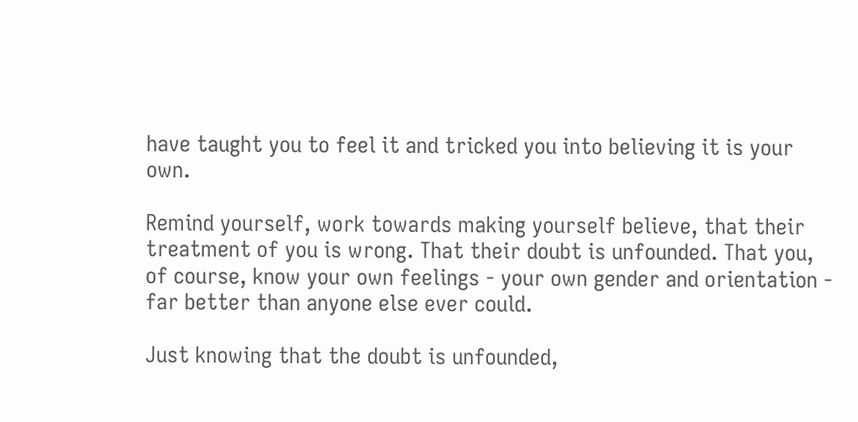have taught you to feel it and tricked you into believing it is your own.

Remind yourself, work towards making yourself believe, that their treatment of you is wrong. That their doubt is unfounded. That you, of course, know your own feelings - your own gender and orientation - far better than anyone else ever could.

Just knowing that the doubt is unfounded,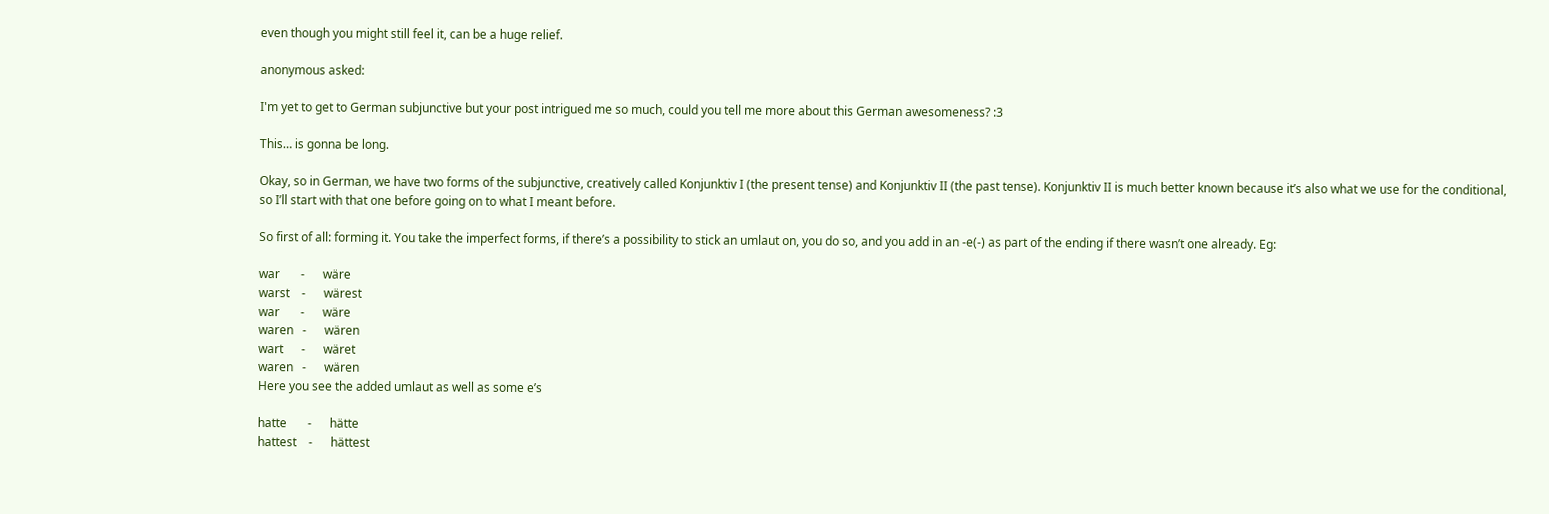even though you might still feel it, can be a huge relief.

anonymous asked:

I'm yet to get to German subjunctive but your post intrigued me so much, could you tell me more about this German awesomeness? :3

This… is gonna be long.

Okay, so in German, we have two forms of the subjunctive, creatively called Konjunktiv I (the present tense) and Konjunktiv II (the past tense). Konjunktiv II is much better known because it’s also what we use for the conditional, so I’ll start with that one before going on to what I meant before.

So first of all: forming it. You take the imperfect forms, if there’s a possibility to stick an umlaut on, you do so, and you add in an -e(-) as part of the ending if there wasn’t one already. Eg:

war       -      wäre
warst    -      wärest
war       -      wäre
waren   -      wären
wart      -      wäret
waren   -      wären
Here you see the added umlaut as well as some e’s

hatte       -      hätte
hattest    -      hättest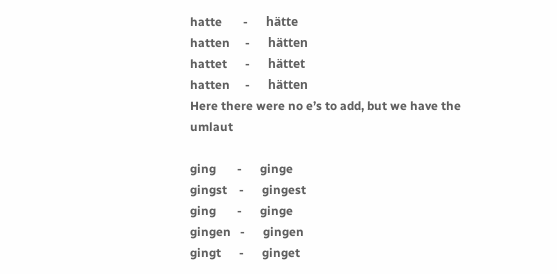hatte       -      hätte
hatten     -      hätten
hattet      -      hättet
hatten     -      hätten
Here there were no e’s to add, but we have the umlaut

ging       -      ginge
gingst    -      gingest
ging       -      ginge
gingen   -      gingen
gingt      -      ginget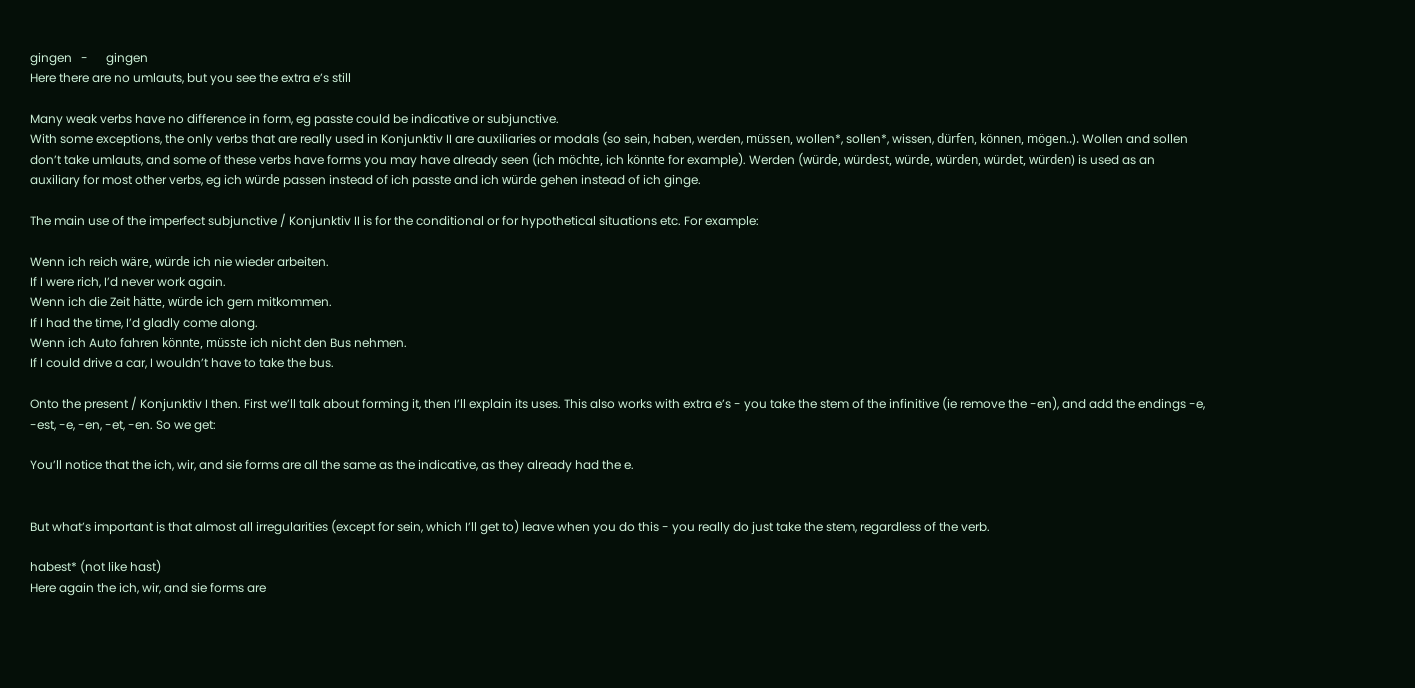gingen   -      gingen
Here there are no umlauts, but you see the extra e’s still

Many weak verbs have no difference in form, eg passte could be indicative or subjunctive.
With some exceptions, the only verbs that are really used in Konjunktiv II are auxiliaries or modals (so sein, haben, werden, müssen, wollen*, sollen*, wissen, dürfen, können, mögen..). Wollen and sollen don’t take umlauts, and some of these verbs have forms you may have already seen (ich möchte, ich könnte for example). Werden (würde, würdest, würde, würden, würdet, würden) is used as an auxiliary for most other verbs, eg ich würde passen instead of ich passte and ich würde gehen instead of ich ginge.

The main use of the imperfect subjunctive / Konjunktiv II is for the conditional or for hypothetical situations etc. For example:

Wenn ich reich wäre, würde ich nie wieder arbeiten.
If I were rich, I’d never work again.
Wenn ich die Zeit hätte, würde ich gern mitkommen.
If I had the time, I’d gladly come along.
Wenn ich Auto fahren könnte, müsste ich nicht den Bus nehmen.
If I could drive a car, I wouldn’t have to take the bus.

Onto the present / Konjunktiv I then. First we’ll talk about forming it, then I’ll explain its uses. This also works with extra e’s - you take the stem of the infinitive (ie remove the -en), and add the endings -e, -est, -e, -en, -et, -en. So we get:

You’ll notice that the ich, wir, and sie forms are all the same as the indicative, as they already had the e.


But what’s important is that almost all irregularities (except for sein, which I’ll get to) leave when you do this - you really do just take the stem, regardless of the verb.

habest* (not like hast)
Here again the ich, wir, and sie forms are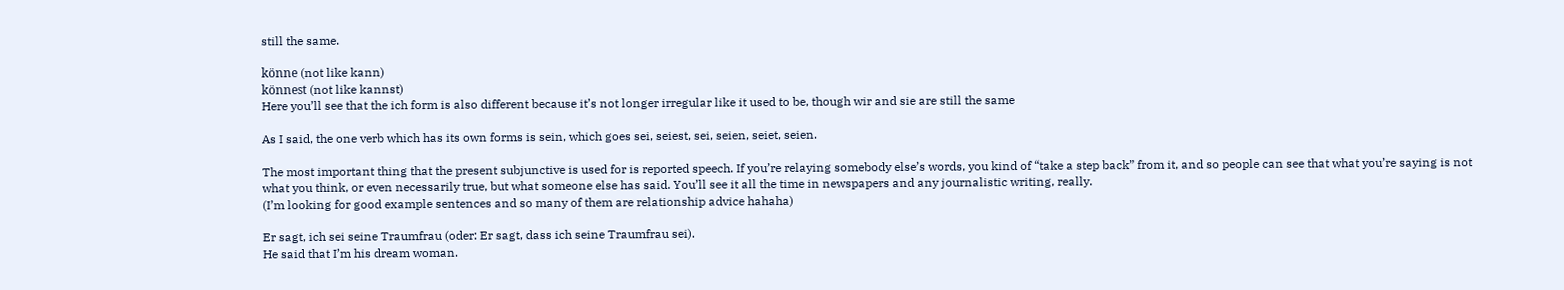still the same.

könne (not like kann)
könnest (not like kannst)
Here you’ll see that the ich form is also different because it’s not longer irregular like it used to be, though wir and sie are still the same

As I said, the one verb which has its own forms is sein, which goes sei, seiest, sei, seien, seiet, seien.

The most important thing that the present subjunctive is used for is reported speech. If you’re relaying somebody else’s words, you kind of “take a step back” from it, and so people can see that what you’re saying is not what you think, or even necessarily true, but what someone else has said. You’ll see it all the time in newspapers and any journalistic writing, really.
(I’m looking for good example sentences and so many of them are relationship advice hahaha)

Er sagt, ich sei seine Traumfrau (oder: Er sagt, dass ich seine Traumfrau sei).
He said that I’m his dream woman.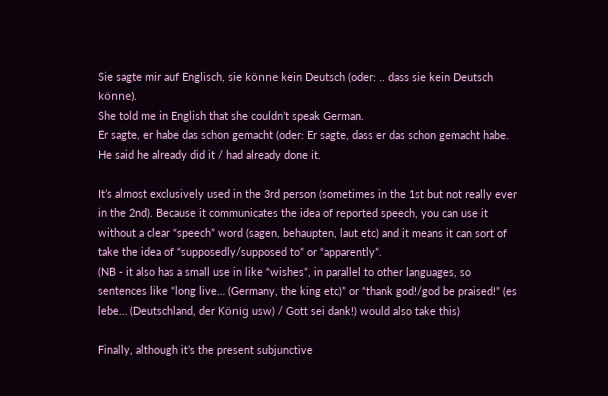Sie sagte mir auf Englisch, sie könne kein Deutsch (oder: .. dass sie kein Deutsch könne).
She told me in English that she couldn’t speak German.
Er sagte, er habe das schon gemacht (oder: Er sagte, dass er das schon gemacht habe.
He said he already did it / had already done it.

It’s almost exclusively used in the 3rd person (sometimes in the 1st but not really ever in the 2nd). Because it communicates the idea of reported speech, you can use it without a clear “speech” word (sagen, behaupten, laut etc) and it means it can sort of take the idea of “supposedly/supposed to” or “apparently”.
(NB - it also has a small use in like “wishes”, in parallel to other languages, so sentences like “long live… (Germany, the king etc)” or “thank god!/god be praised!” (es lebe… (Deutschland, der König usw) / Gott sei dank!) would also take this)

Finally, although it’s the present subjunctive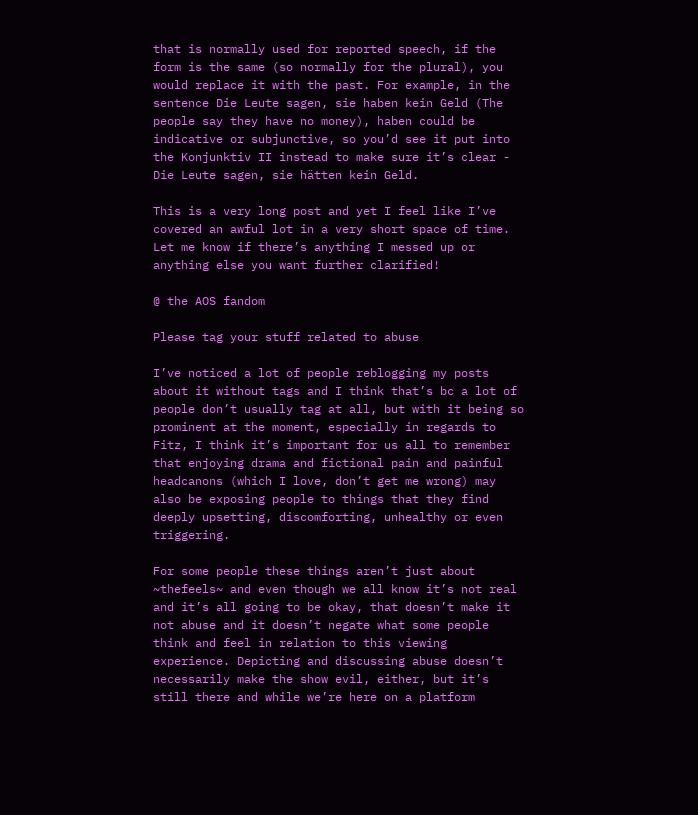that is normally used for reported speech, if the form is the same (so normally for the plural), you would replace it with the past. For example, in the sentence Die Leute sagen, sie haben kein Geld (The people say they have no money), haben could be indicative or subjunctive, so you’d see it put into the Konjunktiv II instead to make sure it’s clear - Die Leute sagen, sie hätten kein Geld.

This is a very long post and yet I feel like I’ve covered an awful lot in a very short space of time. Let me know if there’s anything I messed up or anything else you want further clarified!

@ the AOS fandom

Please tag your stuff related to abuse

I’ve noticed a lot of people reblogging my posts about it without tags and I think that’s bc a lot of people don’t usually tag at all, but with it being so prominent at the moment, especially in regards to Fitz, I think it’s important for us all to remember that enjoying drama and fictional pain and painful headcanons (which I love, don’t get me wrong) may also be exposing people to things that they find deeply upsetting, discomforting, unhealthy or even triggering.

For some people these things aren’t just about ~thefeels~ and even though we all know it’s not real and it’s all going to be okay, that doesn’t make it not abuse and it doesn’t negate what some people think and feel in relation to this viewing experience. Depicting and discussing abuse doesn’t necessarily make the show evil, either, but it’s still there and while we’re here on a platform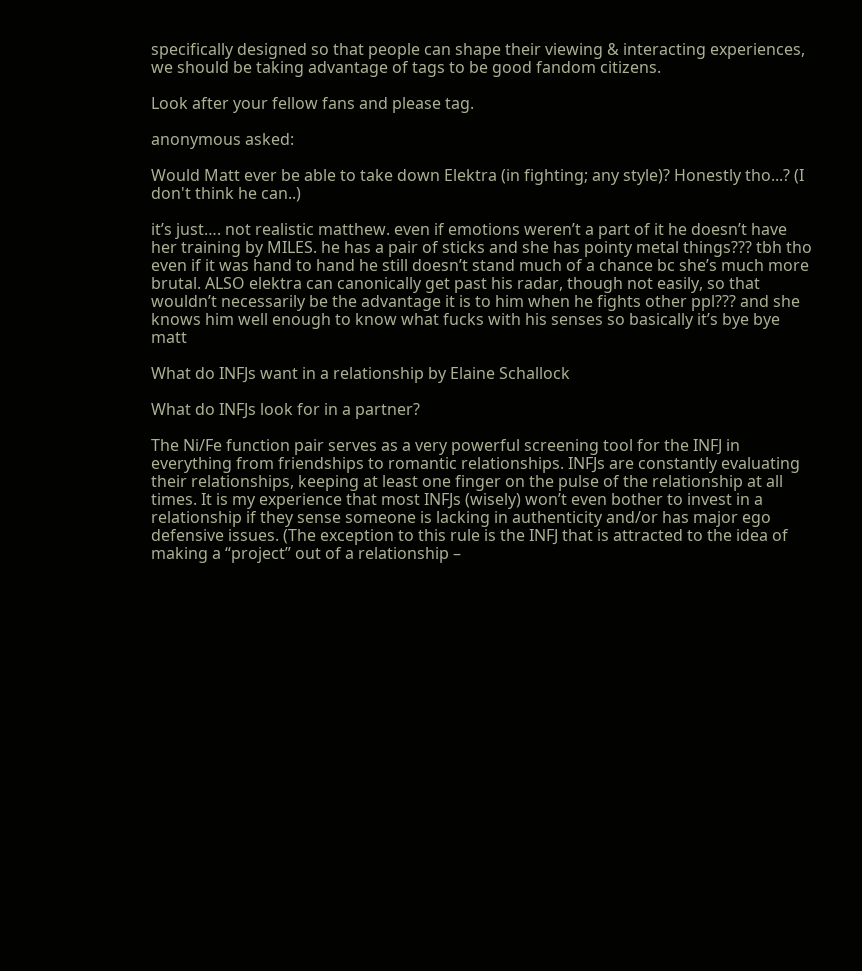specifically designed so that people can shape their viewing & interacting experiences, we should be taking advantage of tags to be good fandom citizens.

Look after your fellow fans and please tag.

anonymous asked:

Would Matt ever be able to take down Elektra (in fighting; any style)? Honestly tho...? (I don't think he can..)

it’s just…. not realistic matthew. even if emotions weren’t a part of it he doesn’t have her training by MILES. he has a pair of sticks and she has pointy metal things??? tbh tho even if it was hand to hand he still doesn’t stand much of a chance bc she’s much more brutal. ALSO elektra can canonically get past his radar, though not easily, so that wouldn’t necessarily be the advantage it is to him when he fights other ppl??? and she knows him well enough to know what fucks with his senses so basically it’s bye bye matt

What do INFJs want in a relationship by Elaine Schallock

What do INFJs look for in a partner?

The Ni/Fe function pair serves as a very powerful screening tool for the INFJ in everything from friendships to romantic relationships. INFJs are constantly evaluating their relationships, keeping at least one finger on the pulse of the relationship at all times. It is my experience that most INFJs (wisely) won’t even bother to invest in a relationship if they sense someone is lacking in authenticity and/or has major ego defensive issues. (The exception to this rule is the INFJ that is attracted to the idea of making a “project” out of a relationship –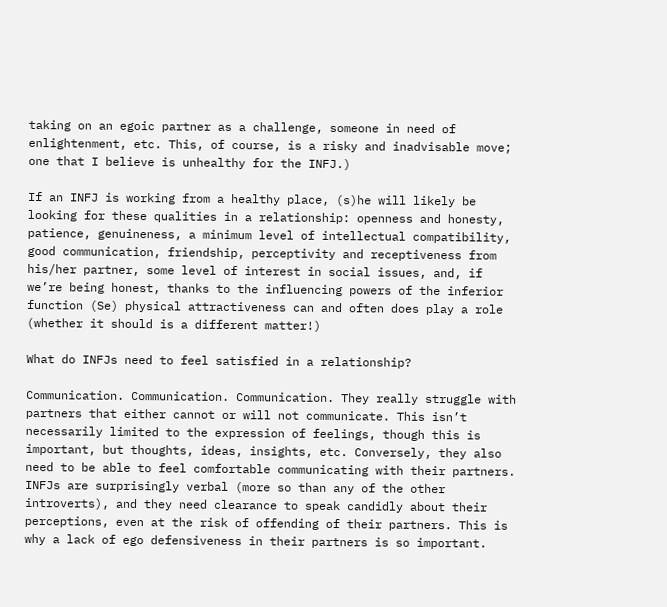taking on an egoic partner as a challenge, someone in need of enlightenment, etc. This, of course, is a risky and inadvisable move; one that I believe is unhealthy for the INFJ.)

If an INFJ is working from a healthy place, (s)he will likely be looking for these qualities in a relationship: openness and honesty, patience, genuineness, a minimum level of intellectual compatibility, good communication, friendship, perceptivity and receptiveness from his/her partner, some level of interest in social issues, and, if we’re being honest, thanks to the influencing powers of the inferior function (Se) physical attractiveness can and often does play a role (whether it should is a different matter!)

What do INFJs need to feel satisfied in a relationship?

Communication. Communication. Communication. They really struggle with partners that either cannot or will not communicate. This isn’t necessarily limited to the expression of feelings, though this is important, but thoughts, ideas, insights, etc. Conversely, they also need to be able to feel comfortable communicating with their partners. INFJs are surprisingly verbal (more so than any of the other introverts), and they need clearance to speak candidly about their perceptions, even at the risk of offending of their partners. This is why a lack of ego defensiveness in their partners is so important.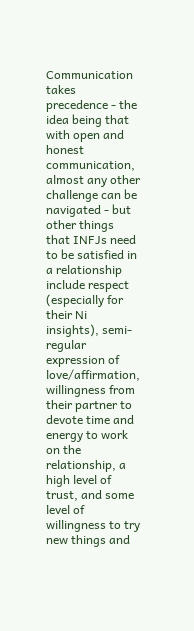Communication takes precedence - the idea being that with open and honest communication, almost any other challenge can be navigated - but other things that INFJs need to be satisfied in a relationship include respect (especially for their Ni insights), semi-regular expression of love/affirmation, willingness from their partner to devote time and energy to work on the relationship, a high level of trust, and some level of willingness to try new things and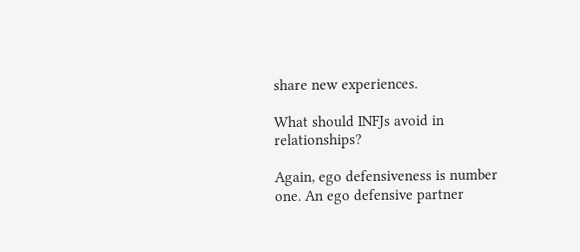share new experiences.

What should INFJs avoid in relationships?

Again, ego defensiveness is number one. An ego defensive partner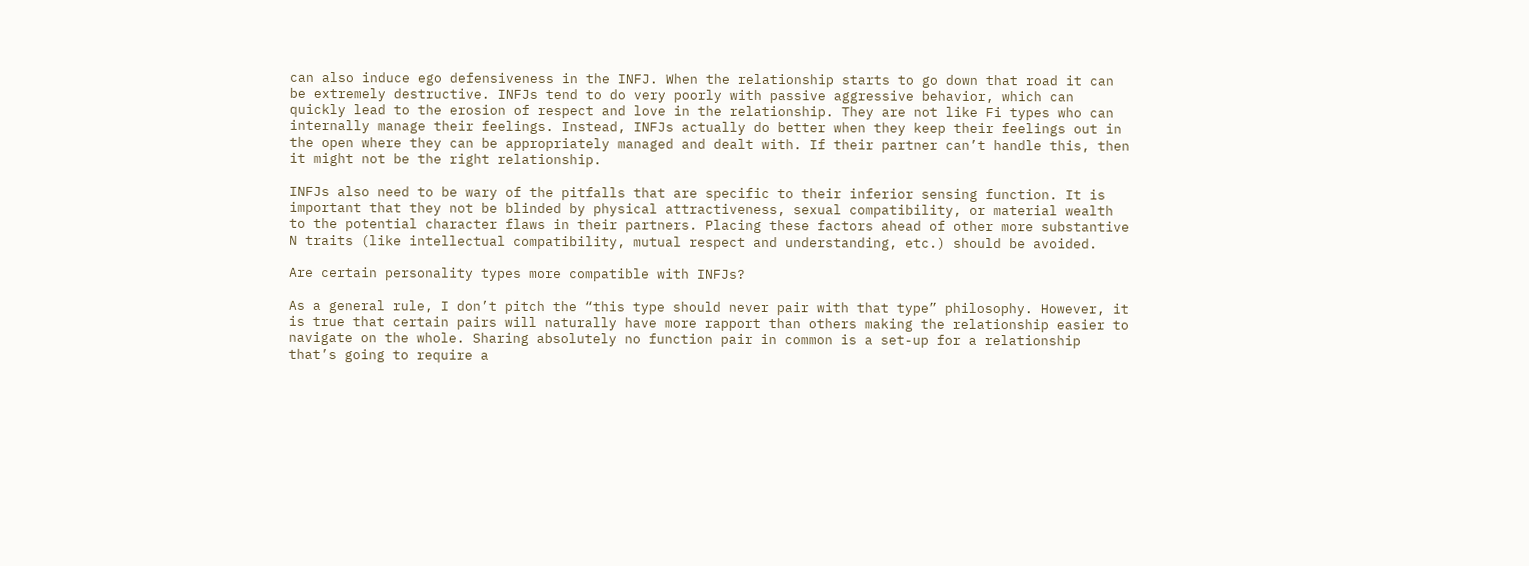can also induce ego defensiveness in the INFJ. When the relationship starts to go down that road it can be extremely destructive. INFJs tend to do very poorly with passive aggressive behavior, which can quickly lead to the erosion of respect and love in the relationship. They are not like Fi types who can internally manage their feelings. Instead, INFJs actually do better when they keep their feelings out in the open where they can be appropriately managed and dealt with. If their partner can’t handle this, then it might not be the right relationship.

INFJs also need to be wary of the pitfalls that are specific to their inferior sensing function. It is important that they not be blinded by physical attractiveness, sexual compatibility, or material wealth to the potential character flaws in their partners. Placing these factors ahead of other more substantive N traits (like intellectual compatibility, mutual respect and understanding, etc.) should be avoided.

Are certain personality types more compatible with INFJs?

As a general rule, I don’t pitch the “this type should never pair with that type” philosophy. However, it is true that certain pairs will naturally have more rapport than others making the relationship easier to navigate on the whole. Sharing absolutely no function pair in common is a set-up for a relationship that’s going to require a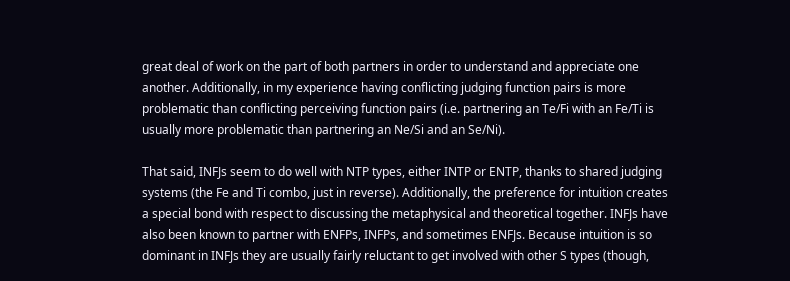great deal of work on the part of both partners in order to understand and appreciate one another. Additionally, in my experience having conflicting judging function pairs is more problematic than conflicting perceiving function pairs (i.e. partnering an Te/Fi with an Fe/Ti is usually more problematic than partnering an Ne/Si and an Se/Ni).

That said, INFJs seem to do well with NTP types, either INTP or ENTP, thanks to shared judging systems (the Fe and Ti combo, just in reverse). Additionally, the preference for intuition creates a special bond with respect to discussing the metaphysical and theoretical together. INFJs have also been known to partner with ENFPs, INFPs, and sometimes ENFJs. Because intuition is so dominant in INFJs they are usually fairly reluctant to get involved with other S types (though,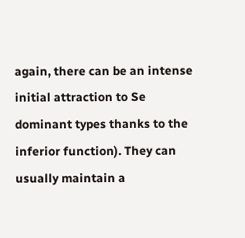again, there can be an intense initial attraction to Se dominant types thanks to the inferior function). They can usually maintain a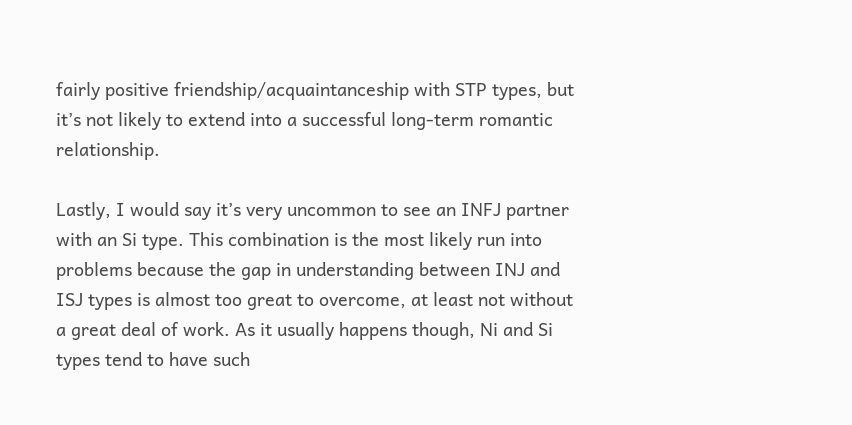fairly positive friendship/acquaintanceship with STP types, but it’s not likely to extend into a successful long-term romantic relationship.

Lastly, I would say it’s very uncommon to see an INFJ partner with an Si type. This combination is the most likely run into problems because the gap in understanding between INJ and ISJ types is almost too great to overcome, at least not without a great deal of work. As it usually happens though, Ni and Si types tend to have such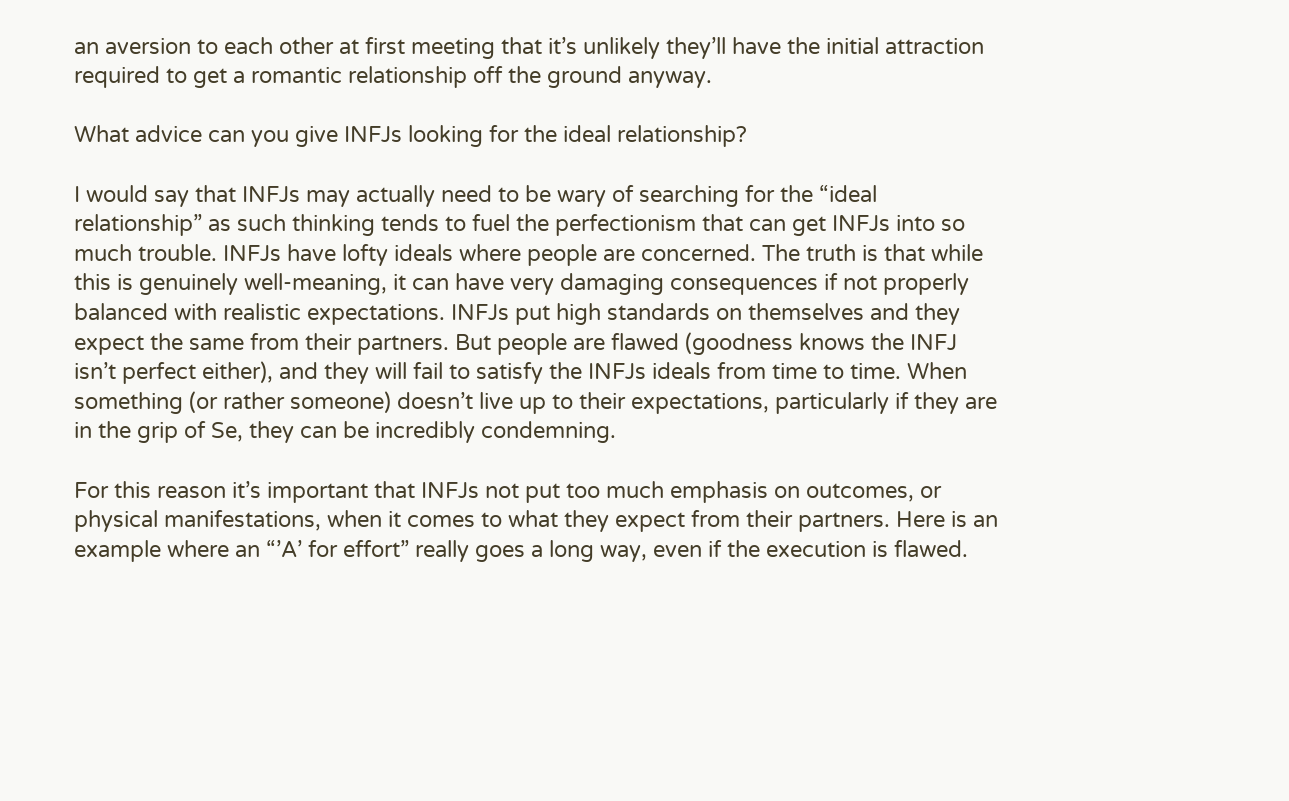an aversion to each other at first meeting that it’s unlikely they’ll have the initial attraction required to get a romantic relationship off the ground anyway.

What advice can you give INFJs looking for the ideal relationship?

I would say that INFJs may actually need to be wary of searching for the “ideal relationship” as such thinking tends to fuel the perfectionism that can get INFJs into so much trouble. INFJs have lofty ideals where people are concerned. The truth is that while this is genuinely well-meaning, it can have very damaging consequences if not properly balanced with realistic expectations. INFJs put high standards on themselves and they expect the same from their partners. But people are flawed (goodness knows the INFJ isn’t perfect either), and they will fail to satisfy the INFJs ideals from time to time. When something (or rather someone) doesn’t live up to their expectations, particularly if they are in the grip of Se, they can be incredibly condemning.

For this reason it’s important that INFJs not put too much emphasis on outcomes, or physical manifestations, when it comes to what they expect from their partners. Here is an example where an “’A’ for effort” really goes a long way, even if the execution is flawed.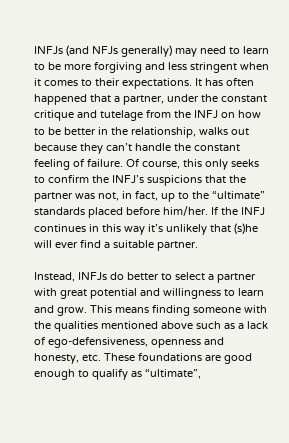INFJs (and NFJs generally) may need to learn to be more forgiving and less stringent when it comes to their expectations. It has often happened that a partner, under the constant critique and tutelage from the INFJ on how to be better in the relationship, walks out because they can’t handle the constant feeling of failure. Of course, this only seeks to confirm the INFJ’s suspicions that the partner was not, in fact, up to the “ultimate” standards placed before him/her. If the INFJ continues in this way it’s unlikely that (s)he will ever find a suitable partner.

Instead, INFJs do better to select a partner with great potential and willingness to learn and grow. This means finding someone with the qualities mentioned above such as a lack of ego-defensiveness, openness and honesty, etc. These foundations are good enough to qualify as “ultimate”,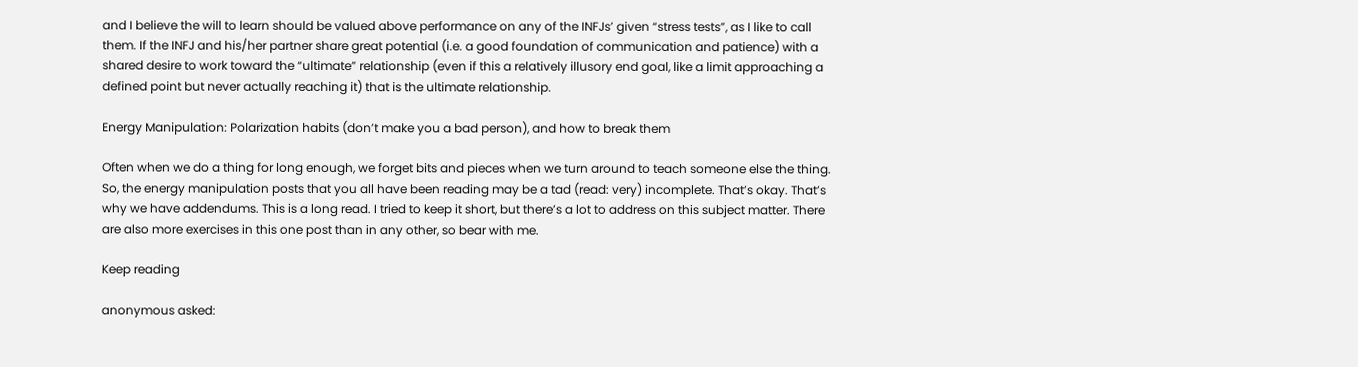and I believe the will to learn should be valued above performance on any of the INFJs’ given “stress tests”, as I like to call them. If the INFJ and his/her partner share great potential (i.e. a good foundation of communication and patience) with a shared desire to work toward the “ultimate” relationship (even if this a relatively illusory end goal, like a limit approaching a defined point but never actually reaching it) that is the ultimate relationship.

Energy Manipulation: Polarization habits (don’t make you a bad person), and how to break them

Often when we do a thing for long enough, we forget bits and pieces when we turn around to teach someone else the thing. So, the energy manipulation posts that you all have been reading may be a tad (read: very) incomplete. That’s okay. That’s why we have addendums. This is a long read. I tried to keep it short, but there’s a lot to address on this subject matter. There are also more exercises in this one post than in any other, so bear with me.

Keep reading

anonymous asked: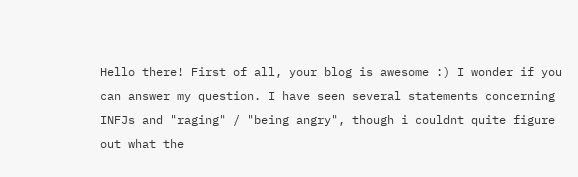Hello there! First of all, your blog is awesome :) I wonder if you can answer my question. I have seen several statements concerning INFJs and "raging" / "being angry", though i couldnt quite figure out what the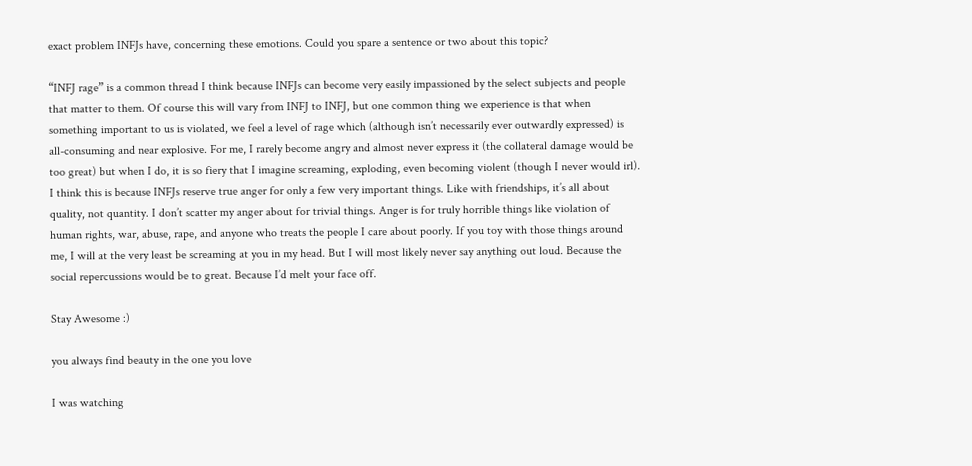exact problem INFJs have, concerning these emotions. Could you spare a sentence or two about this topic?

“INFJ rage” is a common thread I think because INFJs can become very easily impassioned by the select subjects and people that matter to them. Of course this will vary from INFJ to INFJ, but one common thing we experience is that when something important to us is violated, we feel a level of rage which (although isn’t necessarily ever outwardly expressed) is all-consuming and near explosive. For me, I rarely become angry and almost never express it (the collateral damage would be too great) but when I do, it is so fiery that I imagine screaming, exploding, even becoming violent (though I never would irl). I think this is because INFJs reserve true anger for only a few very important things. Like with friendships, it’s all about quality, not quantity. I don’t scatter my anger about for trivial things. Anger is for truly horrible things like violation of human rights, war, abuse, rape, and anyone who treats the people I care about poorly. If you toy with those things around me, I will at the very least be screaming at you in my head. But I will most likely never say anything out loud. Because the social repercussions would be to great. Because I’d melt your face off.

Stay Awesome :)

you always find beauty in the one you love

I was watching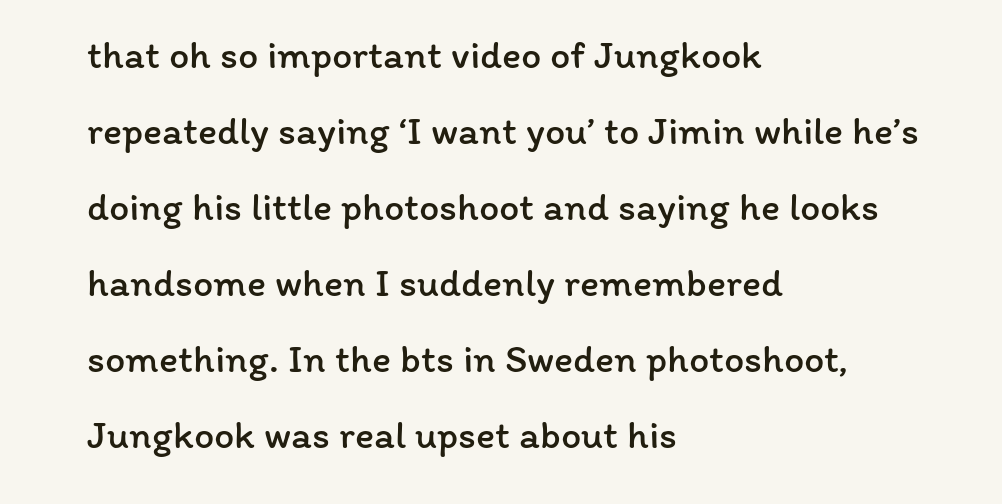that oh so important video of Jungkook repeatedly saying ‘I want you’ to Jimin while he’s doing his little photoshoot and saying he looks handsome when I suddenly remembered something. In the bts in Sweden photoshoot, Jungkook was real upset about his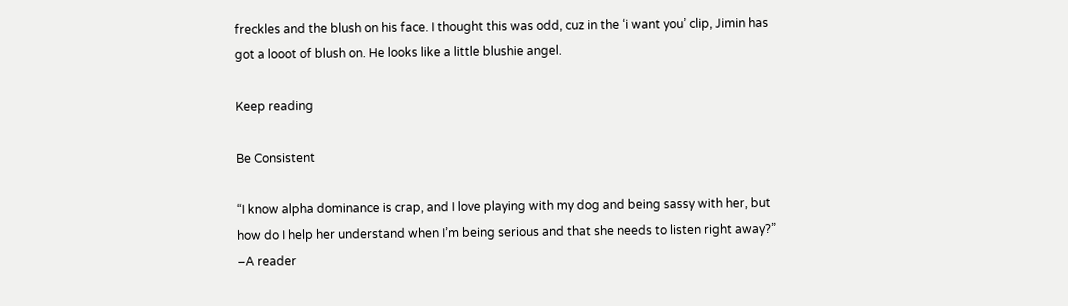freckles and the blush on his face. I thought this was odd, cuz in the ‘i want you’ clip, Jimin has got a looot of blush on. He looks like a little blushie angel.

Keep reading

Be Consistent

“I know alpha dominance is crap, and I love playing with my dog and being sassy with her, but how do I help her understand when I’m being serious and that she needs to listen right away?” –A reader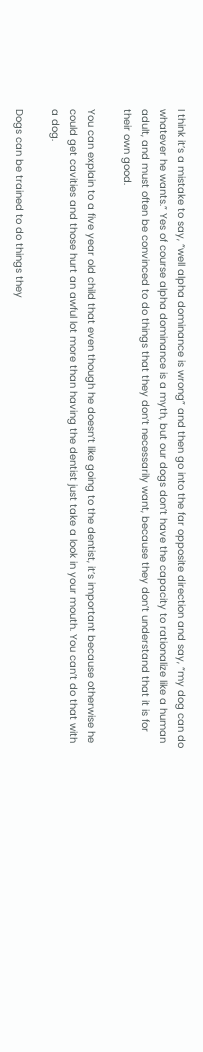I think it’s a mistake to say, “well alpha dominance is wrong” and then go into the far opposite direction and say, “my dog can do whatever he wants.” Yes of course alpha dominance is a myth, but our dogs don’t have the capacity to rationalize like a human adult, and must often be convinced to do things that they don’t necessarily want, because they don’t understand that it is for their own good.

You can explain to a five year old child that even though he doesn’t like going to the dentist, it’s important because otherwise he could get cavities and those hurt an awful lot more than having the dentist just take a look in your mouth. You can’t do that with a dog.

Dogs can be trained to do things they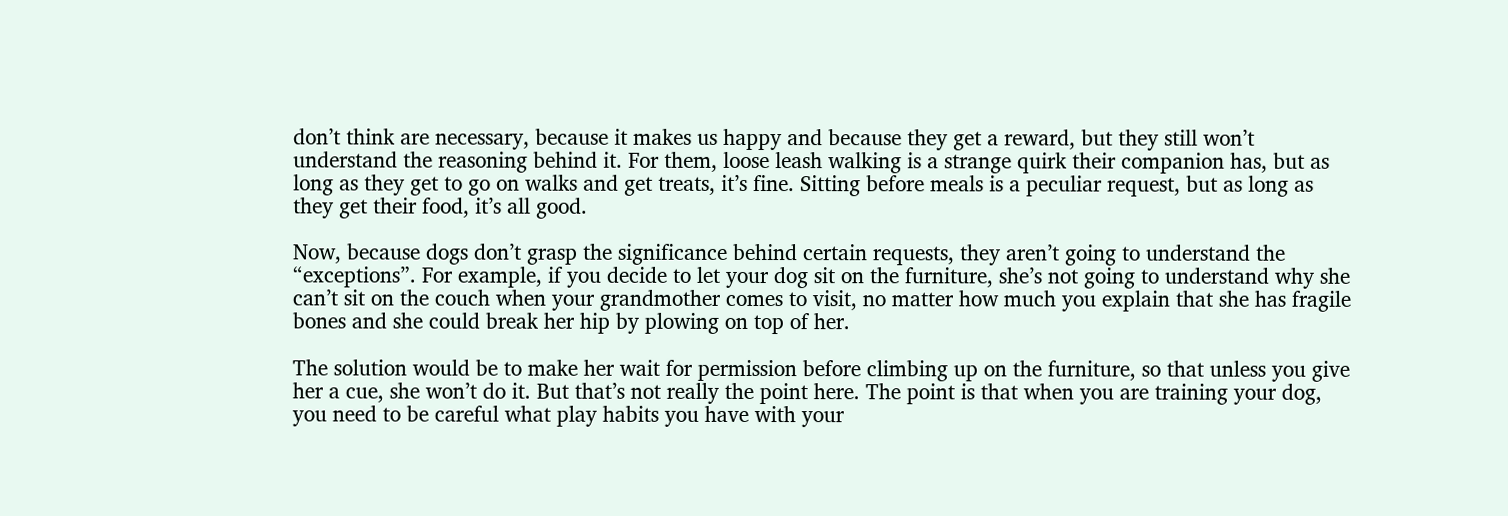don’t think are necessary, because it makes us happy and because they get a reward, but they still won’t understand the reasoning behind it. For them, loose leash walking is a strange quirk their companion has, but as long as they get to go on walks and get treats, it’s fine. Sitting before meals is a peculiar request, but as long as they get their food, it’s all good.

Now, because dogs don’t grasp the significance behind certain requests, they aren’t going to understand the “exceptions”. For example, if you decide to let your dog sit on the furniture, she’s not going to understand why she can’t sit on the couch when your grandmother comes to visit, no matter how much you explain that she has fragile bones and she could break her hip by plowing on top of her.

The solution would be to make her wait for permission before climbing up on the furniture, so that unless you give her a cue, she won’t do it. But that’s not really the point here. The point is that when you are training your dog, you need to be careful what play habits you have with your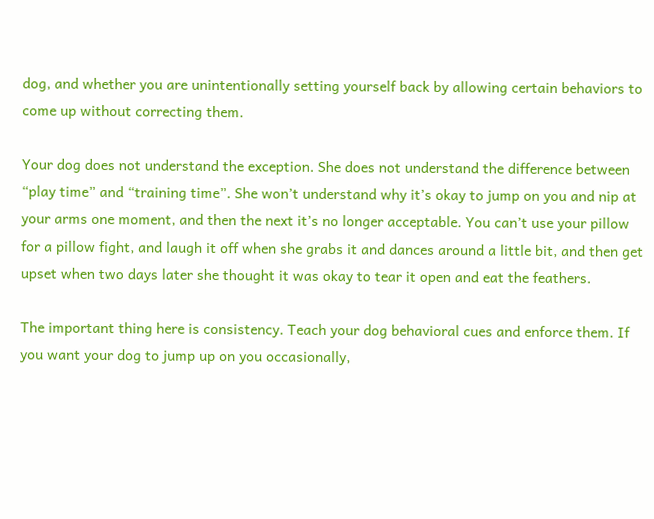dog, and whether you are unintentionally setting yourself back by allowing certain behaviors to come up without correcting them.

Your dog does not understand the exception. She does not understand the difference between “play time” and “training time”. She won’t understand why it’s okay to jump on you and nip at your arms one moment, and then the next it’s no longer acceptable. You can’t use your pillow for a pillow fight, and laugh it off when she grabs it and dances around a little bit, and then get upset when two days later she thought it was okay to tear it open and eat the feathers.

The important thing here is consistency. Teach your dog behavioral cues and enforce them. If you want your dog to jump up on you occasionally,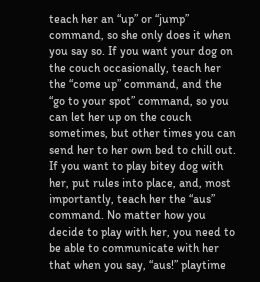teach her an “up” or “jump” command, so she only does it when you say so. If you want your dog on the couch occasionally, teach her the “come up” command, and the “go to your spot” command, so you can let her up on the couch sometimes, but other times you can send her to her own bed to chill out. If you want to play bitey dog with her, put rules into place, and, most importantly, teach her the “aus” command. No matter how you decide to play with her, you need to be able to communicate with her that when you say, “aus!” playtime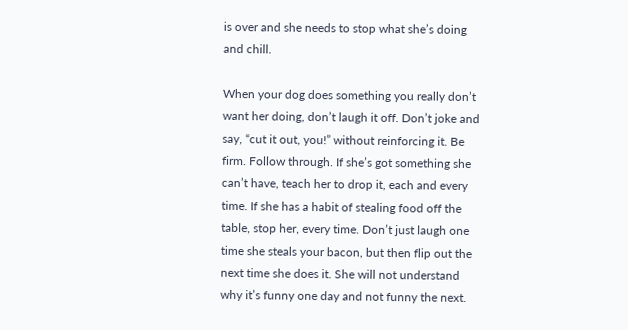is over and she needs to stop what she’s doing and chill.

When your dog does something you really don’t want her doing, don’t laugh it off. Don’t joke and say, “cut it out, you!” without reinforcing it. Be firm. Follow through. If she’s got something she can’t have, teach her to drop it, each and every time. If she has a habit of stealing food off the table, stop her, every time. Don’t just laugh one time she steals your bacon, but then flip out the next time she does it. She will not understand why it’s funny one day and not funny the next.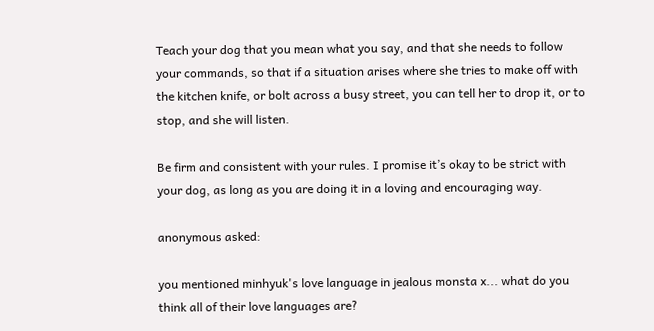Teach your dog that you mean what you say, and that she needs to follow your commands, so that if a situation arises where she tries to make off with the kitchen knife, or bolt across a busy street, you can tell her to drop it, or to stop, and she will listen.

Be firm and consistent with your rules. I promise it’s okay to be strict with your dog, as long as you are doing it in a loving and encouraging way.

anonymous asked:

you mentioned minhyuk's love language in jealous monsta x... what do you think all of their love languages are?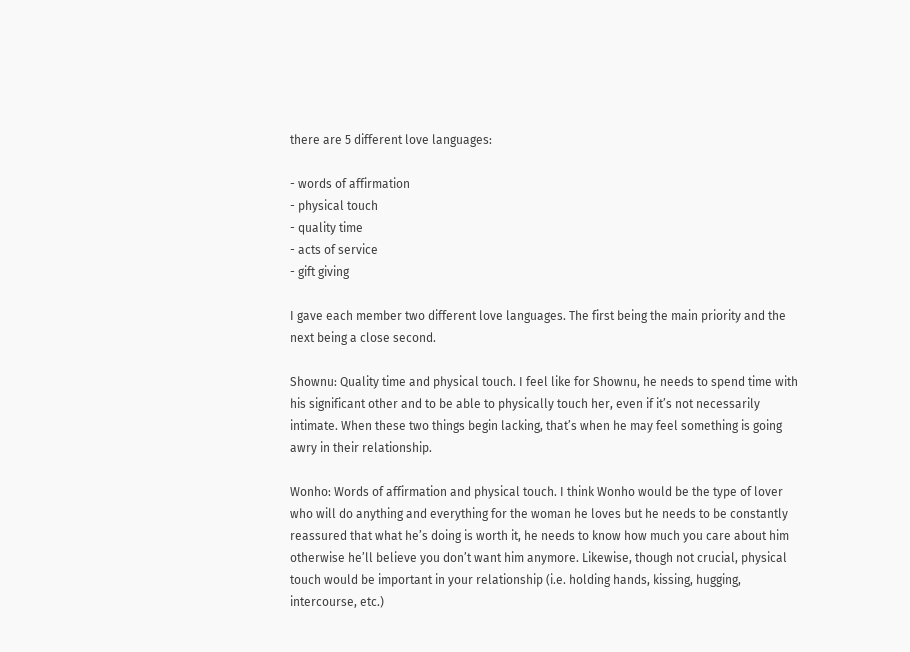there are 5 different love languages:

- words of affirmation
- physical touch
- quality time
- acts of service
- gift giving

I gave each member two different love languages. The first being the main priority and the next being a close second.

Shownu: Quality time and physical touch. I feel like for Shownu, he needs to spend time with his significant other and to be able to physically touch her, even if it’s not necessarily intimate. When these two things begin lacking, that’s when he may feel something is going awry in their relationship.

Wonho: Words of affirmation and physical touch. I think Wonho would be the type of lover who will do anything and everything for the woman he loves but he needs to be constantly reassured that what he’s doing is worth it, he needs to know how much you care about him otherwise he’ll believe you don’t want him anymore. Likewise, though not crucial, physical touch would be important in your relationship (i.e. holding hands, kissing, hugging, intercourse, etc.)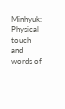Minhyuk: Physical touch and words of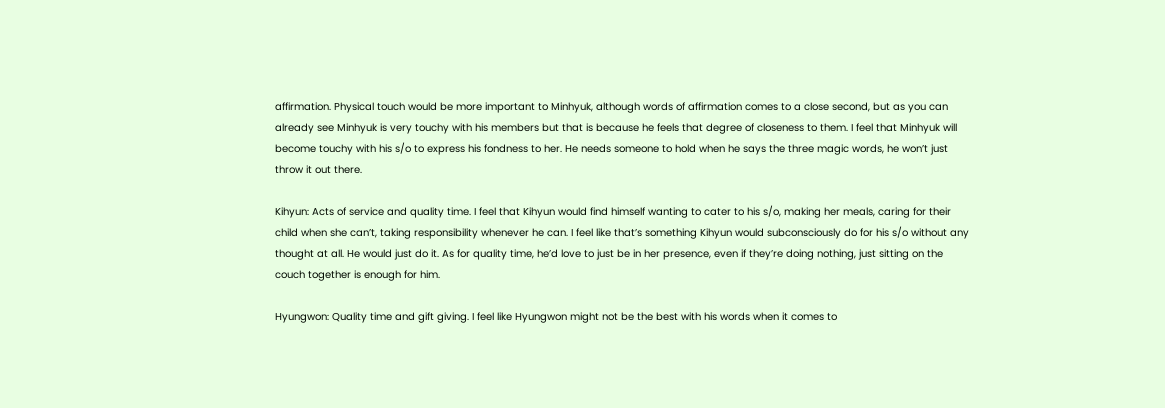affirmation. Physical touch would be more important to Minhyuk, although words of affirmation comes to a close second, but as you can already see Minhyuk is very touchy with his members but that is because he feels that degree of closeness to them. I feel that Minhyuk will become touchy with his s/o to express his fondness to her. He needs someone to hold when he says the three magic words, he won’t just throw it out there.

Kihyun: Acts of service and quality time. I feel that Kihyun would find himself wanting to cater to his s/o, making her meals, caring for their child when she can’t, taking responsibility whenever he can. I feel like that’s something Kihyun would subconsciously do for his s/o without any thought at all. He would just do it. As for quality time, he’d love to just be in her presence, even if they’re doing nothing, just sitting on the couch together is enough for him.

Hyungwon: Quality time and gift giving. I feel like Hyungwon might not be the best with his words when it comes to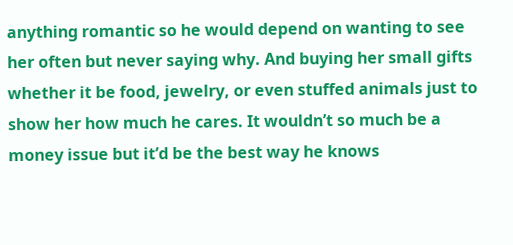anything romantic so he would depend on wanting to see her often but never saying why. And buying her small gifts whether it be food, jewelry, or even stuffed animals just to show her how much he cares. It wouldn’t so much be a money issue but it’d be the best way he knows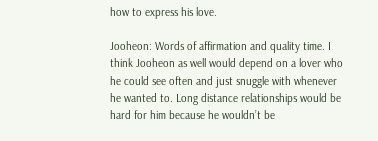how to express his love.

Jooheon: Words of affirmation and quality time. I think Jooheon as well would depend on a lover who he could see often and just snuggle with whenever he wanted to. Long distance relationships would be hard for him because he wouldn’t be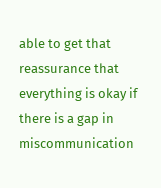able to get that reassurance that everything is okay if there is a gap in miscommunication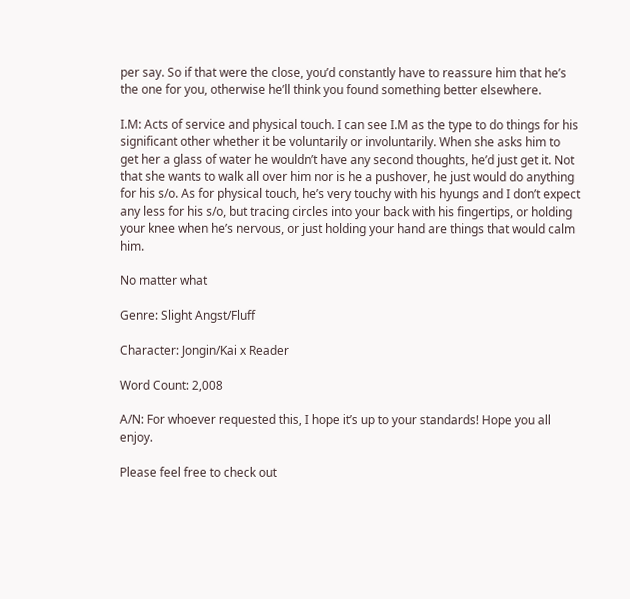per say. So if that were the close, you’d constantly have to reassure him that he’s the one for you, otherwise he’ll think you found something better elsewhere.

I.M: Acts of service and physical touch. I can see I.M as the type to do things for his significant other whether it be voluntarily or involuntarily. When she asks him to get her a glass of water he wouldn’t have any second thoughts, he’d just get it. Not that she wants to walk all over him nor is he a pushover, he just would do anything for his s/o. As for physical touch, he’s very touchy with his hyungs and I don’t expect any less for his s/o, but tracing circles into your back with his fingertips, or holding your knee when he’s nervous, or just holding your hand are things that would calm him.

No matter what

Genre: Slight Angst/Fluff

Character: Jongin/Kai x Reader

Word Count: 2,008

A/N: For whoever requested this, I hope it’s up to your standards! Hope you all enjoy.

Please feel free to check out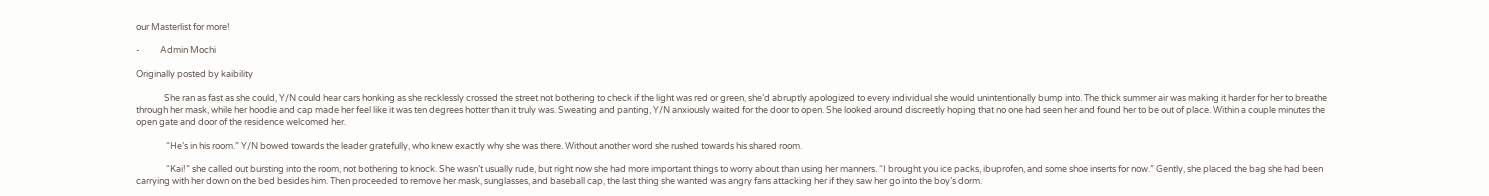our Masterlist for more!

-          Admin Mochi

Originally posted by kaibility

              She ran as fast as she could, Y/N could hear cars honking as she recklessly crossed the street not bothering to check if the light was red or green, she’d abruptly apologized to every individual she would unintentionally bump into. The thick summer air was making it harder for her to breathe through her mask, while her hoodie and cap made her feel like it was ten degrees hotter than it truly was. Sweating and panting, Y/N anxiously waited for the door to open. She looked around discreetly hoping that no one had seen her and found her to be out of place. Within a couple minutes the open gate and door of the residence welcomed her.

               “He’s in his room.” Y/N bowed towards the leader gratefully, who knew exactly why she was there. Without another word she rushed towards his shared room.

               “Kai!” she called out bursting into the room, not bothering to knock. She wasn’t usually rude, but right now she had more important things to worry about than using her manners. “I brought you ice packs, ibuprofen, and some shoe inserts for now.” Gently, she placed the bag she had been carrying with her down on the bed besides him. Then proceeded to remove her mask, sunglasses, and baseball cap, the last thing she wanted was angry fans attacking her if they saw her go into the boy’s dorm.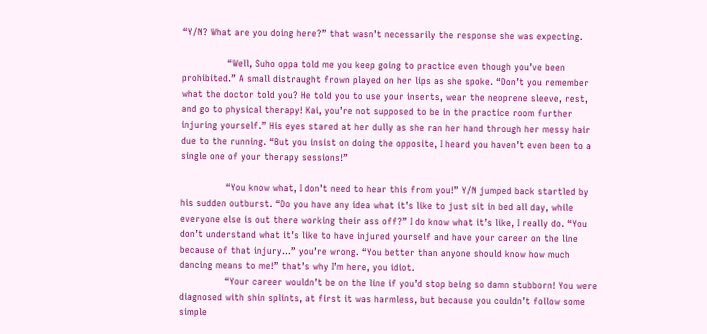“Y/N? What are you doing here?” that wasn’t necessarily the response she was expecting.

               “Well, Suho oppa told me you keep going to practice even though you’ve been prohibited.” A small distraught frown played on her lips as she spoke. “Don’t you remember what the doctor told you? He told you to use your inserts, wear the neoprene sleeve, rest, and go to physical therapy! Kai, you’re not supposed to be in the practice room further injuring yourself.” His eyes stared at her dully as she ran her hand through her messy hair due to the running. “But you insist on doing the opposite, I heard you haven’t even been to a single one of your therapy sessions!”

               “You know what, I don’t need to hear this from you!” Y/N jumped back startled by his sudden outburst. “Do you have any idea what it’s like to just sit in bed all day, while everyone else is out there working their ass off?” I do know what it’s like, I really do. “You don’t understand what it’s like to have injured yourself and have your career on the line because of that injury…” you’re wrong. “You better than anyone should know how much dancing means to me!” that’s why I’m here, you idiot.
               “Your career wouldn’t be on the line if you’d stop being so damn stubborn! You were diagnosed with shin splints, at first it was harmless, but because you couldn’t follow some simple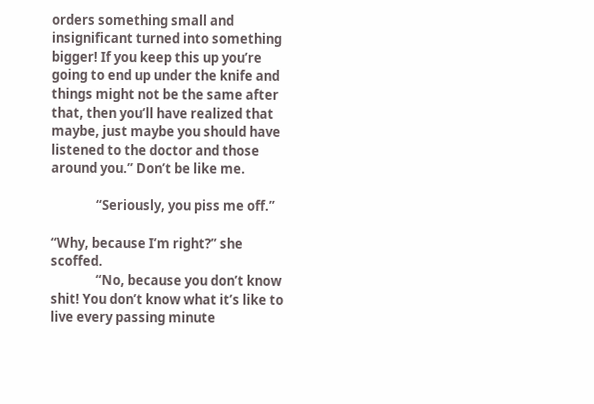orders something small and insignificant turned into something bigger! If you keep this up you’re going to end up under the knife and things might not be the same after that, then you’ll have realized that maybe, just maybe you should have listened to the doctor and those around you.” Don’t be like me.

               “Seriously, you piss me off.”

“Why, because I’m right?” she scoffed.
               “No, because you don’t know shit! You don’t know what it’s like to live every passing minute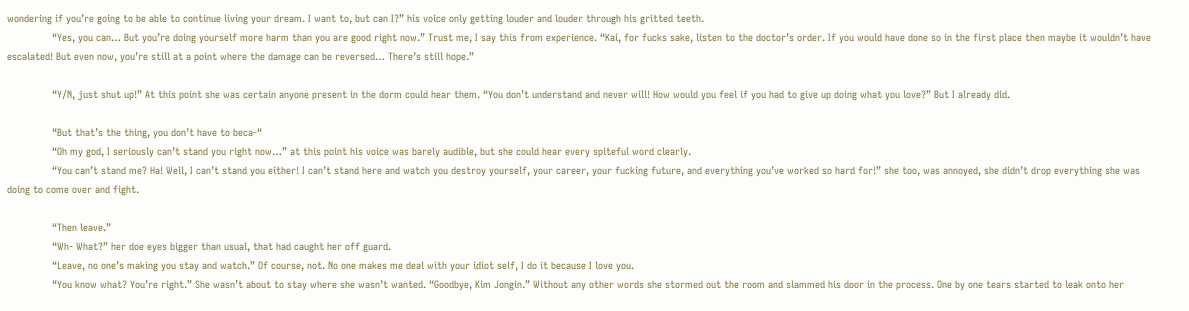wondering if you’re going to be able to continue living your dream. I want to, but can I?” his voice only getting louder and louder through his gritted teeth.
               “Yes, you can… But you’re doing yourself more harm than you are good right now.” Trust me, I say this from experience. “Kai, for fucks sake, listen to the doctor’s order. If you would have done so in the first place then maybe it wouldn’t have escalated! But even now, you’re still at a point where the damage can be reversed… There’s still hope.”

               “Y/N, just shut up!” At this point she was certain anyone present in the dorm could hear them. “You don’t understand and never will! How would you feel if you had to give up doing what you love?” But I already did.

               “But that’s the thing, you don’t have to beca-“
               “Oh my god, I seriously can’t stand you right now…” at this point his voice was barely audible, but she could hear every spiteful word clearly.
               “You can’t stand me? Ha! Well, I can’t stand you either! I can’t stand here and watch you destroy yourself, your career, your fucking future, and everything you’ve worked so hard for!” she too, was annoyed, she didn’t drop everything she was doing to come over and fight.

               “Then leave.”
               “Wh- What?” her doe eyes bigger than usual, that had caught her off guard.
               “Leave, no one’s making you stay and watch.” Of course, not. No one makes me deal with your idiot self, I do it because I love you.
               “You know what? You’re right.” She wasn’t about to stay where she wasn’t wanted. “Goodbye, Kim Jongin.” Without any other words she stormed out the room and slammed his door in the process. One by one tears started to leak onto her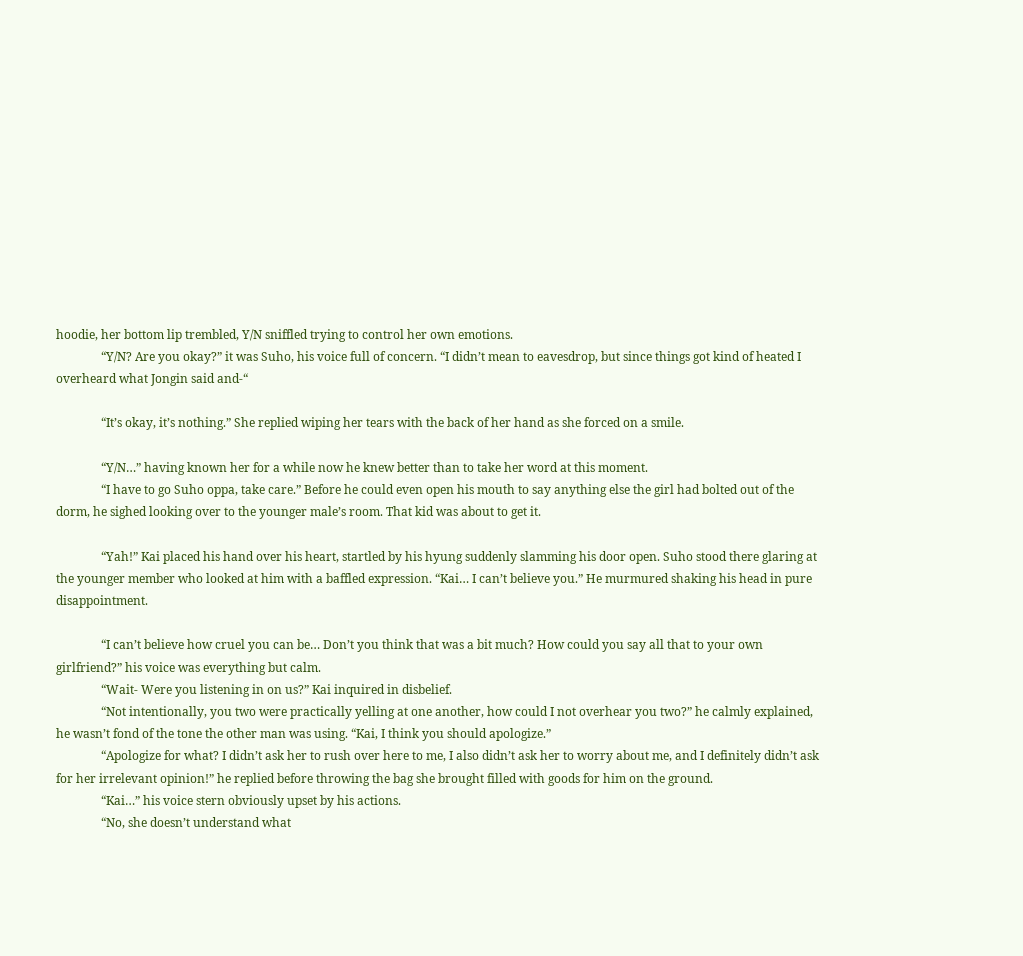hoodie, her bottom lip trembled, Y/N sniffled trying to control her own emotions.
               “Y/N? Are you okay?” it was Suho, his voice full of concern. “I didn’t mean to eavesdrop, but since things got kind of heated I overheard what Jongin said and-“

               “It’s okay, it’s nothing.” She replied wiping her tears with the back of her hand as she forced on a smile.

               “Y/N…” having known her for a while now he knew better than to take her word at this moment.
               “I have to go Suho oppa, take care.” Before he could even open his mouth to say anything else the girl had bolted out of the dorm, he sighed looking over to the younger male’s room. That kid was about to get it.

               “Yah!” Kai placed his hand over his heart, startled by his hyung suddenly slamming his door open. Suho stood there glaring at the younger member who looked at him with a baffled expression. “Kai… I can’t believe you.” He murmured shaking his head in pure disappointment.

               “I can’t believe how cruel you can be… Don’t you think that was a bit much? How could you say all that to your own girlfriend?” his voice was everything but calm.
               “Wait- Were you listening in on us?” Kai inquired in disbelief.
               “Not intentionally, you two were practically yelling at one another, how could I not overhear you two?” he calmly explained, he wasn’t fond of the tone the other man was using. “Kai, I think you should apologize.”
               “Apologize for what? I didn’t ask her to rush over here to me, I also didn’t ask her to worry about me, and I definitely didn’t ask for her irrelevant opinion!” he replied before throwing the bag she brought filled with goods for him on the ground.
               “Kai…” his voice stern obviously upset by his actions.
               “No, she doesn’t understand what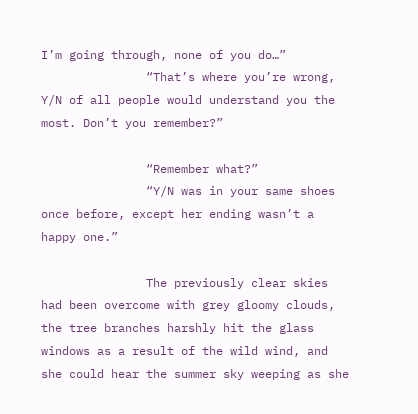I’m going through, none of you do…”
               “That’s where you’re wrong, Y/N of all people would understand you the most. Don’t you remember?”

               “Remember what?”
               “Y/N was in your same shoes once before, except her ending wasn’t a happy one.”

               The previously clear skies had been overcome with grey gloomy clouds, the tree branches harshly hit the glass windows as a result of the wild wind, and she could hear the summer sky weeping as she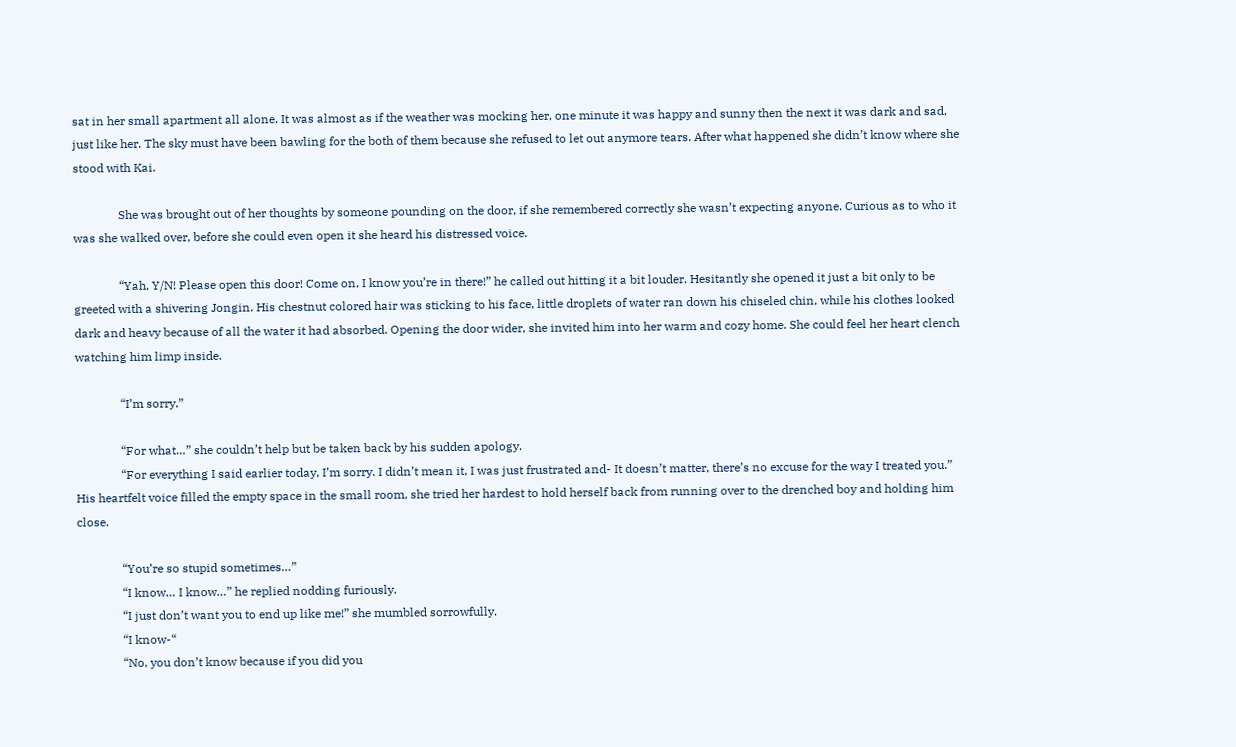sat in her small apartment all alone. It was almost as if the weather was mocking her, one minute it was happy and sunny then the next it was dark and sad, just like her. The sky must have been bawling for the both of them because she refused to let out anymore tears. After what happened she didn’t know where she stood with Kai.

               She was brought out of her thoughts by someone pounding on the door, if she remembered correctly she wasn’t expecting anyone. Curious as to who it was she walked over, before she could even open it she heard his distressed voice.

               “Yah, Y/N! Please open this door! Come on, I know you’re in there!” he called out hitting it a bit louder. Hesitantly she opened it just a bit only to be greeted with a shivering Jongin. His chestnut colored hair was sticking to his face, little droplets of water ran down his chiseled chin, while his clothes looked dark and heavy because of all the water it had absorbed. Opening the door wider, she invited him into her warm and cozy home. She could feel her heart clench watching him limp inside.

               “I’m sorry.”

               “For what…” she couldn’t help but be taken back by his sudden apology.
               “For everything I said earlier today, I’m sorry. I didn’t mean it, I was just frustrated and- It doesn’t matter, there’s no excuse for the way I treated you.” His heartfelt voice filled the empty space in the small room, she tried her hardest to hold herself back from running over to the drenched boy and holding him close.

               “You’re so stupid sometimes…”
               “I know… I know…” he replied nodding furiously.
               “I just don’t want you to end up like me!” she mumbled sorrowfully.
               “I know-“
               “No, you don’t know because if you did you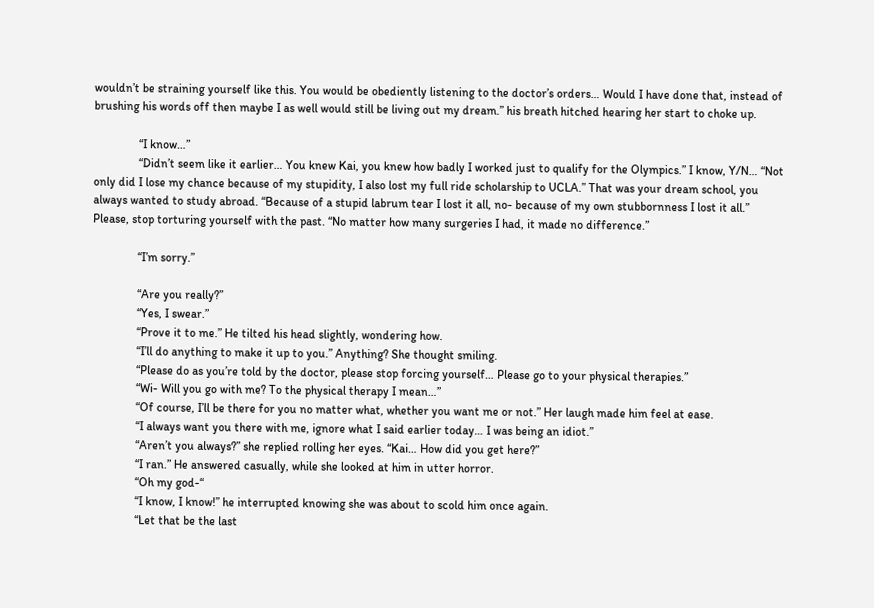wouldn’t be straining yourself like this. You would be obediently listening to the doctor’s orders… Would I have done that, instead of brushing his words off then maybe I as well would still be living out my dream.” his breath hitched hearing her start to choke up.

               “I know…”
               “Didn’t seem like it earlier… You knew Kai, you knew how badly I worked just to qualify for the Olympics.” I know, Y/N… “Not only did I lose my chance because of my stupidity, I also lost my full ride scholarship to UCLA.” That was your dream school, you always wanted to study abroad. “Because of a stupid labrum tear I lost it all, no- because of my own stubbornness I lost it all.” Please, stop torturing yourself with the past. “No matter how many surgeries I had, it made no difference.”

               “I’m sorry.”

               “Are you really?”
               “Yes, I swear.”
               “Prove it to me.” He tilted his head slightly, wondering how.
               “I’ll do anything to make it up to you.” Anything? She thought smiling.
               “Please do as you’re told by the doctor, please stop forcing yourself… Please go to your physical therapies.”
               “Wi- Will you go with me? To the physical therapy I mean…”
               “Of course, I’ll be there for you no matter what, whether you want me or not.” Her laugh made him feel at ease.
               “I always want you there with me, ignore what I said earlier today… I was being an idiot.”
               “Aren’t you always?” she replied rolling her eyes. “Kai… How did you get here?”
               “I ran.” He answered casually, while she looked at him in utter horror.
               “Oh my god-“
               “I know, I know!” he interrupted knowing she was about to scold him once again.
               “Let that be the last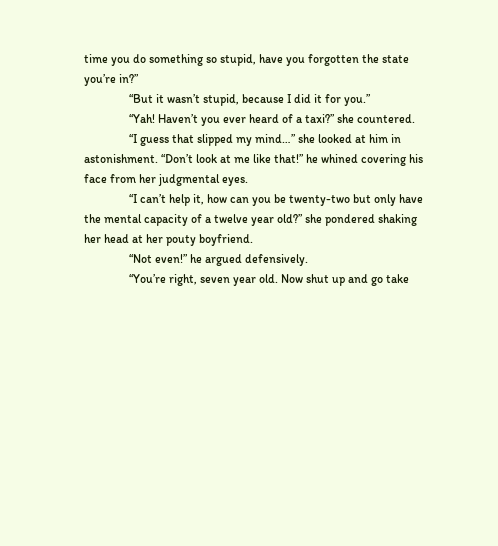time you do something so stupid, have you forgotten the state you’re in?”
               “But it wasn’t stupid, because I did it for you.”
               “Yah! Haven’t you ever heard of a taxi?” she countered.
               “I guess that slipped my mind…” she looked at him in astonishment. “Don’t look at me like that!” he whined covering his face from her judgmental eyes.
               “I can’t help it, how can you be twenty-two but only have the mental capacity of a twelve year old?” she pondered shaking her head at her pouty boyfriend.
               “Not even!” he argued defensively.
               “You’re right, seven year old. Now shut up and go take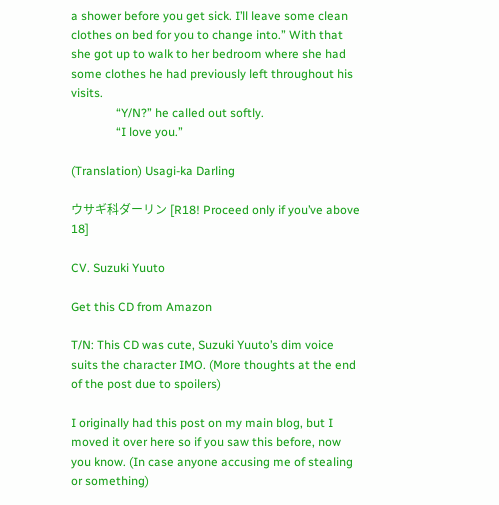a shower before you get sick. I’ll leave some clean clothes on bed for you to change into.” With that she got up to walk to her bedroom where she had some clothes he had previously left throughout his visits.
               “Y/N?” he called out softly.
               “I love you.”

(Translation) Usagi-ka Darling

ウサギ科ダーリン [R18! Proceed only if you’ve above 18]

CV. Suzuki Yuuto

Get this CD from Amazon

T/N: This CD was cute, Suzuki Yuuto’s dim voice suits the character IMO. (More thoughts at the end of the post due to spoilers)

I originally had this post on my main blog, but I moved it over here so if you saw this before, now you know. (In case anyone accusing me of stealing or something)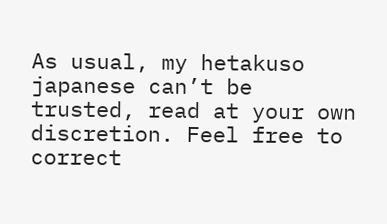As usual, my hetakuso japanese can’t be trusted, read at your own discretion. Feel free to correct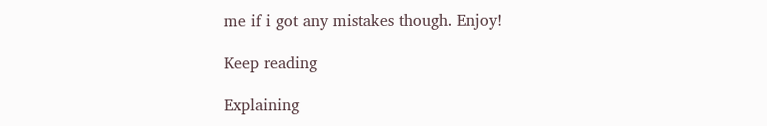me if i got any mistakes though. Enjoy!

Keep reading

Explaining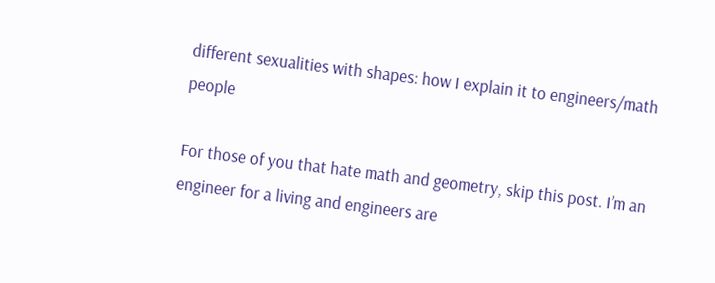different sexualities with shapes: how I explain it to engineers/math people

For those of you that hate math and geometry, skip this post. I’m an engineer for a living and engineers are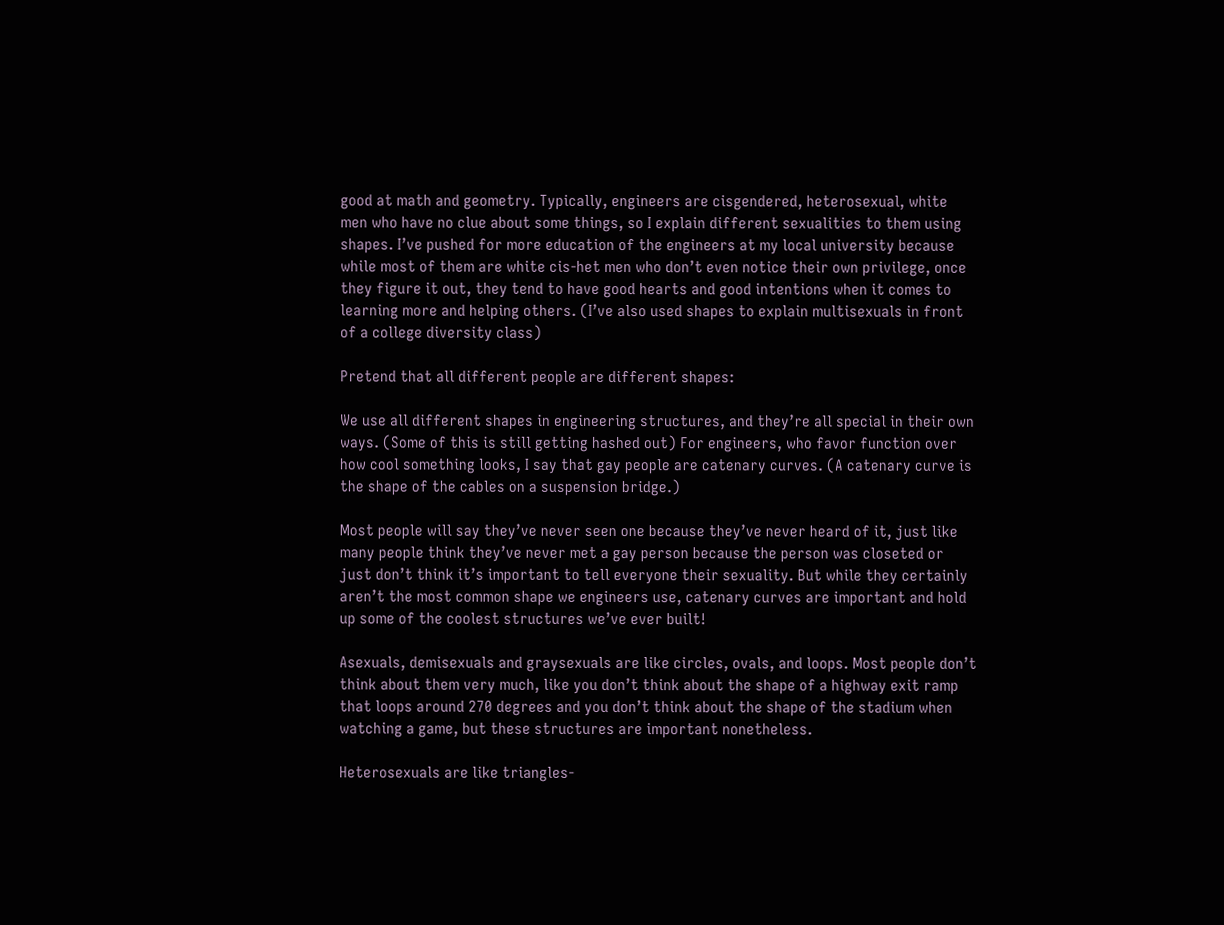good at math and geometry. Typically, engineers are cisgendered, heterosexual, white men who have no clue about some things, so I explain different sexualities to them using shapes. I’ve pushed for more education of the engineers at my local university because while most of them are white cis-het men who don’t even notice their own privilege, once they figure it out, they tend to have good hearts and good intentions when it comes to learning more and helping others. (I’ve also used shapes to explain multisexuals in front of a college diversity class)

Pretend that all different people are different shapes:

We use all different shapes in engineering structures, and they’re all special in their own ways. (Some of this is still getting hashed out) For engineers, who favor function over how cool something looks, I say that gay people are catenary curves. (A catenary curve is the shape of the cables on a suspension bridge.)

Most people will say they’ve never seen one because they’ve never heard of it, just like many people think they’ve never met a gay person because the person was closeted or just don’t think it’s important to tell everyone their sexuality. But while they certainly aren’t the most common shape we engineers use, catenary curves are important and hold up some of the coolest structures we’ve ever built!

Asexuals, demisexuals and graysexuals are like circles, ovals, and loops. Most people don’t think about them very much, like you don’t think about the shape of a highway exit ramp that loops around 270 degrees and you don’t think about the shape of the stadium when watching a game, but these structures are important nonetheless.

Heterosexuals are like triangles-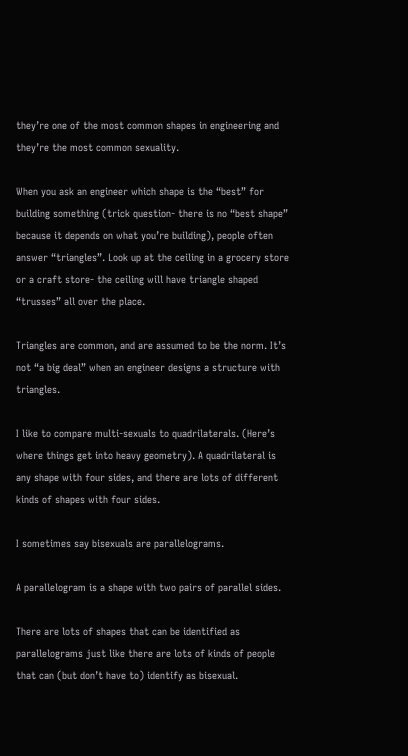they’re one of the most common shapes in engineering and they’re the most common sexuality.

When you ask an engineer which shape is the “best” for building something (trick question- there is no “best shape” because it depends on what you’re building), people often answer “triangles”. Look up at the ceiling in a grocery store or a craft store- the ceiling will have triangle shaped “trusses” all over the place.

Triangles are common, and are assumed to be the norm. It’s not “a big deal” when an engineer designs a structure with triangles.

I like to compare multi-sexuals to quadrilaterals. (Here’s where things get into heavy geometry). A quadrilateral is any shape with four sides, and there are lots of different kinds of shapes with four sides.

I sometimes say bisexuals are parallelograms.

A parallelogram is a shape with two pairs of parallel sides.

There are lots of shapes that can be identified as parallelograms just like there are lots of kinds of people that can (but don’t have to) identify as bisexual.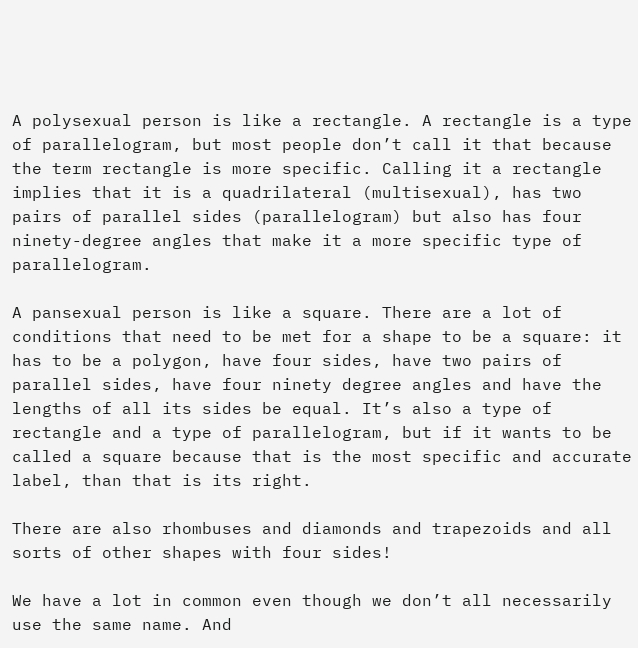A polysexual person is like a rectangle. A rectangle is a type of parallelogram, but most people don’t call it that because the term rectangle is more specific. Calling it a rectangle implies that it is a quadrilateral (multisexual), has two pairs of parallel sides (parallelogram) but also has four ninety-degree angles that make it a more specific type of parallelogram.

A pansexual person is like a square. There are a lot of conditions that need to be met for a shape to be a square: it has to be a polygon, have four sides, have two pairs of parallel sides, have four ninety degree angles and have the lengths of all its sides be equal. It’s also a type of rectangle and a type of parallelogram, but if it wants to be called a square because that is the most specific and accurate label, than that is its right.

There are also rhombuses and diamonds and trapezoids and all sorts of other shapes with four sides!

We have a lot in common even though we don’t all necessarily use the same name. And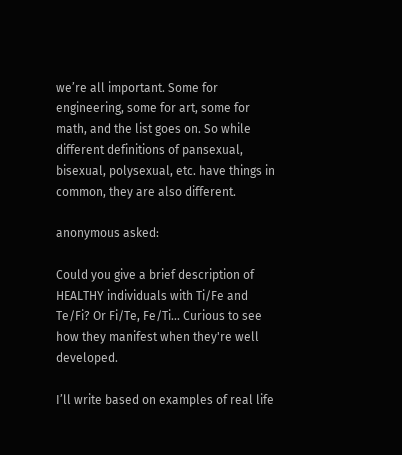we’re all important. Some for engineering, some for art, some for math, and the list goes on. So while different definitions of pansexual, bisexual, polysexual, etc. have things in common, they are also different.

anonymous asked:

Could you give a brief description of HEALTHY individuals with Ti/Fe and Te/Fi? Or Fi/Te, Fe/Ti... Curious to see how they manifest when they're well developed.

I’ll write based on examples of real life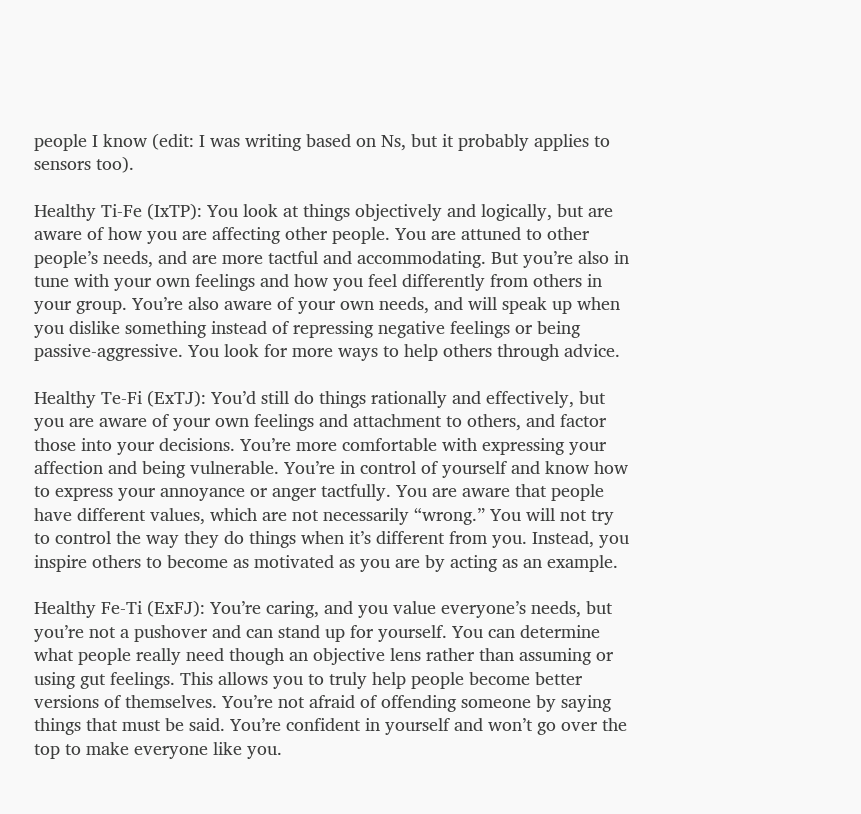people I know (edit: I was writing based on Ns, but it probably applies to sensors too).

Healthy Ti-Fe (IxTP): You look at things objectively and logically, but are aware of how you are affecting other people. You are attuned to other people’s needs, and are more tactful and accommodating. But you’re also in tune with your own feelings and how you feel differently from others in your group. You’re also aware of your own needs, and will speak up when you dislike something instead of repressing negative feelings or being passive-aggressive. You look for more ways to help others through advice.

Healthy Te-Fi (ExTJ): You’d still do things rationally and effectively, but you are aware of your own feelings and attachment to others, and factor those into your decisions. You’re more comfortable with expressing your affection and being vulnerable. You’re in control of yourself and know how to express your annoyance or anger tactfully. You are aware that people have different values, which are not necessarily “wrong.” You will not try to control the way they do things when it’s different from you. Instead, you inspire others to become as motivated as you are by acting as an example.

Healthy Fe-Ti (ExFJ): You’re caring, and you value everyone’s needs, but you’re not a pushover and can stand up for yourself. You can determine what people really need though an objective lens rather than assuming or using gut feelings. This allows you to truly help people become better versions of themselves. You’re not afraid of offending someone by saying things that must be said. You’re confident in yourself and won’t go over the top to make everyone like you.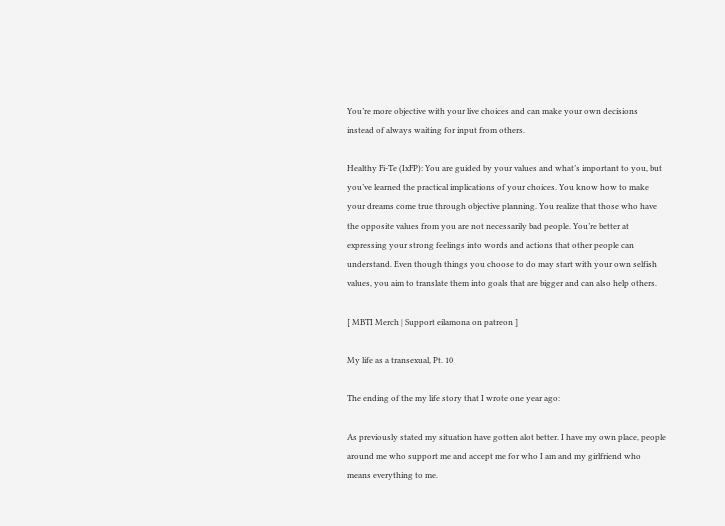You’re more objective with your live choices and can make your own decisions instead of always waiting for input from others.

Healthy Fi-Te (IxFP): You are guided by your values and what’s important to you, but you’ve learned the practical implications of your choices. You know how to make your dreams come true through objective planning. You realize that those who have the opposite values from you are not necessarily bad people. You’re better at expressing your strong feelings into words and actions that other people can understand. Even though things you choose to do may start with your own selfish values, you aim to translate them into goals that are bigger and can also help others.

[ MBTI Merch | Support eilamona on patreon ]

My life as a transexual, Pt. 10

The ending of the my life story that I wrote one year ago:

As previously stated my situation have gotten alot better. I have my own place, people around me who support me and accept me for who I am and my girlfriend who means everything to me.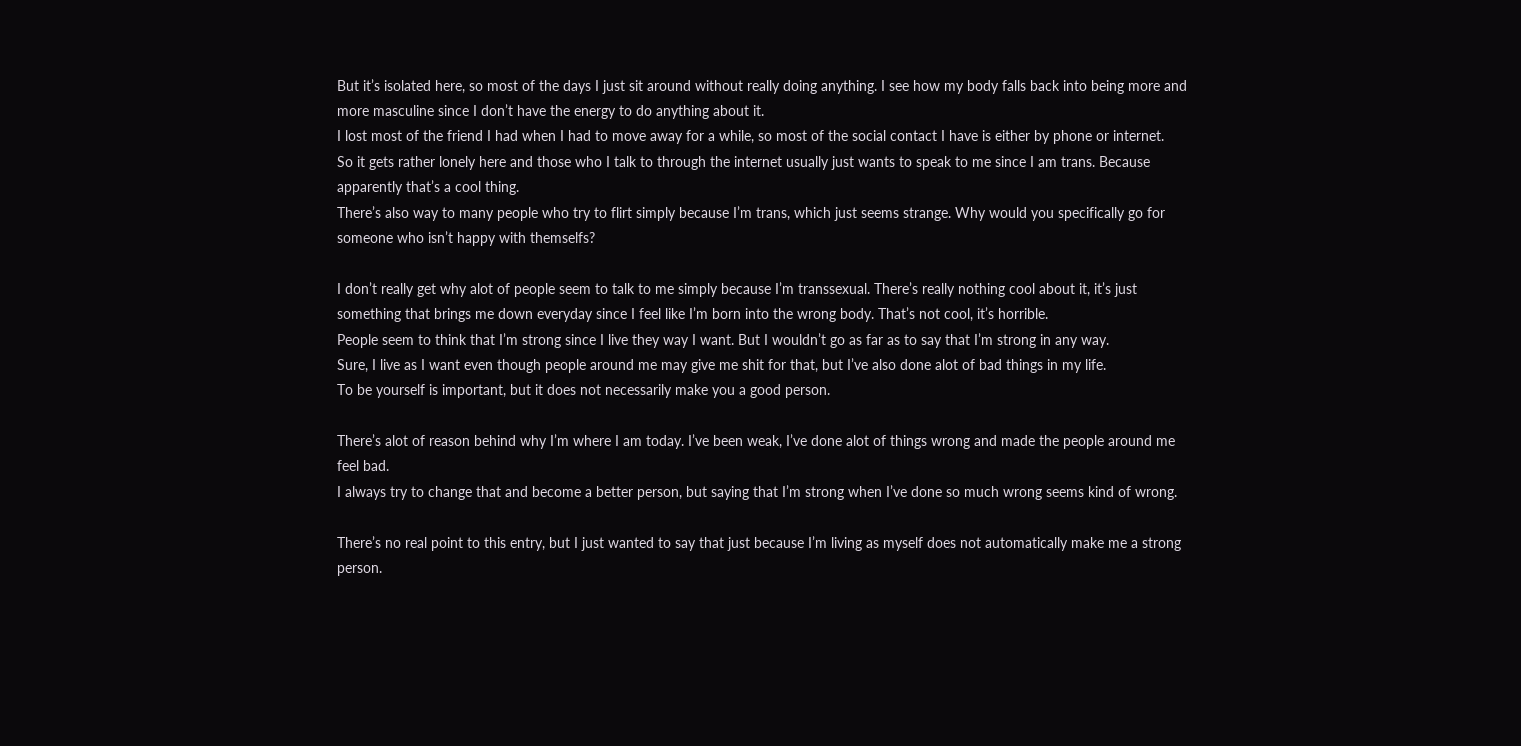But it’s isolated here, so most of the days I just sit around without really doing anything. I see how my body falls back into being more and more masculine since I don’t have the energy to do anything about it.
I lost most of the friend I had when I had to move away for a while, so most of the social contact I have is either by phone or internet.
So it gets rather lonely here and those who I talk to through the internet usually just wants to speak to me since I am trans. Because apparently that’s a cool thing.
There’s also way to many people who try to flirt simply because I’m trans, which just seems strange. Why would you specifically go for someone who isn’t happy with themselfs?

I don’t really get why alot of people seem to talk to me simply because I’m transsexual. There’s really nothing cool about it, it’s just something that brings me down everyday since I feel like I’m born into the wrong body. That’s not cool, it’s horrible.
People seem to think that I’m strong since I live they way I want. But I wouldn’t go as far as to say that I’m strong in any way.
Sure, I live as I want even though people around me may give me shit for that, but I’ve also done alot of bad things in my life.
To be yourself is important, but it does not necessarily make you a good person.

There’s alot of reason behind why I’m where I am today. I’ve been weak, I’ve done alot of things wrong and made the people around me feel bad.
I always try to change that and become a better person, but saying that I’m strong when I’ve done so much wrong seems kind of wrong.

There’s no real point to this entry, but I just wanted to say that just because I’m living as myself does not automatically make me a strong person.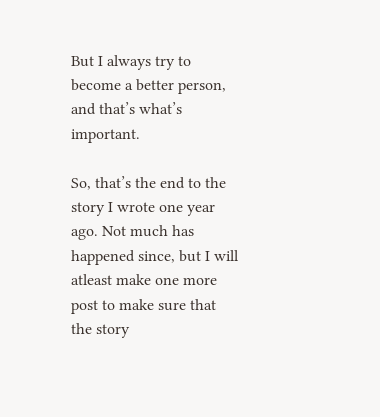But I always try to become a better person, and that’s what’s important.

So, that’s the end to the story I wrote one year ago. Not much has happened since, but I will atleast make one more post to make sure that the story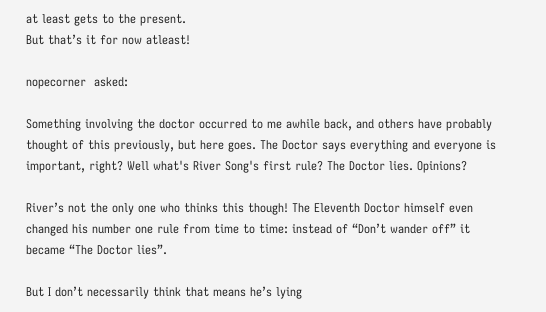at least gets to the present.
But that’s it for now atleast!

nopecorner  asked:

Something involving the doctor occurred to me awhile back, and others have probably thought of this previously, but here goes. The Doctor says everything and everyone is important, right? Well what's River Song's first rule? The Doctor lies. Opinions?

River’s not the only one who thinks this though! The Eleventh Doctor himself even changed his number one rule from time to time: instead of “Don’t wander off” it became “The Doctor lies”.

But I don’t necessarily think that means he’s lying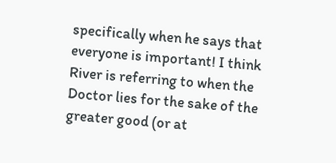specifically when he says that everyone is important! I think River is referring to when the Doctor lies for the sake of the greater good (or at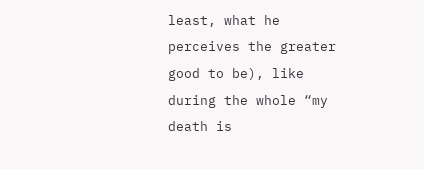least, what he perceives the greater good to be), like during the whole “my death is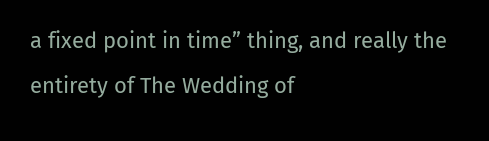a fixed point in time” thing, and really the entirety of The Wedding of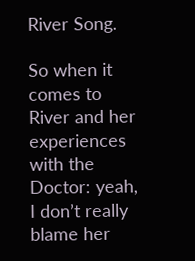River Song.

So when it comes to River and her experiences with the Doctor: yeah, I don’t really blame her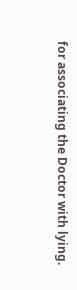for associating the Doctor with lying.